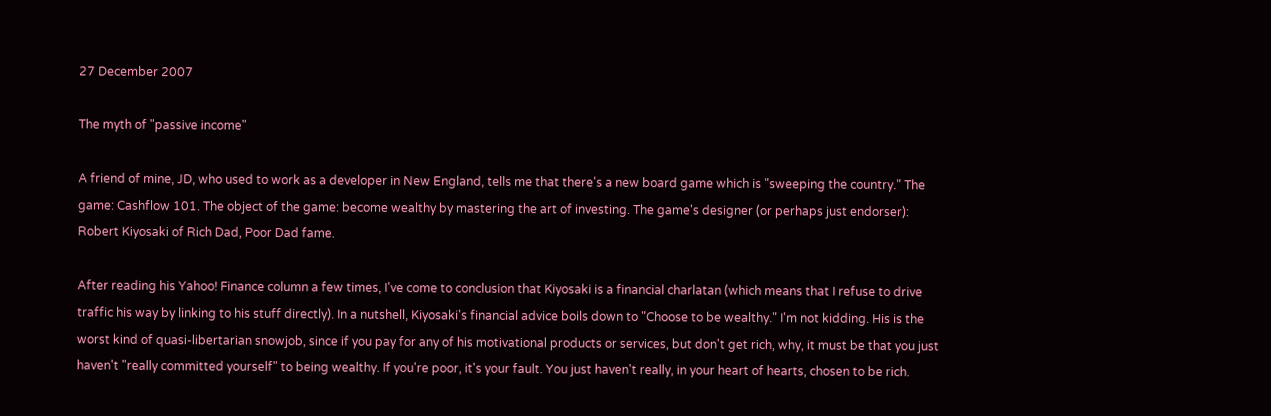27 December 2007

The myth of "passive income"

A friend of mine, JD, who used to work as a developer in New England, tells me that there's a new board game which is "sweeping the country." The game: Cashflow 101. The object of the game: become wealthy by mastering the art of investing. The game's designer (or perhaps just endorser): Robert Kiyosaki of Rich Dad, Poor Dad fame.

After reading his Yahoo! Finance column a few times, I've come to conclusion that Kiyosaki is a financial charlatan (which means that I refuse to drive traffic his way by linking to his stuff directly). In a nutshell, Kiyosaki's financial advice boils down to "Choose to be wealthy." I'm not kidding. His is the worst kind of quasi-libertarian snowjob, since if you pay for any of his motivational products or services, but don't get rich, why, it must be that you just haven't "really committed yourself" to being wealthy. If you're poor, it's your fault. You just haven't really, in your heart of hearts, chosen to be rich.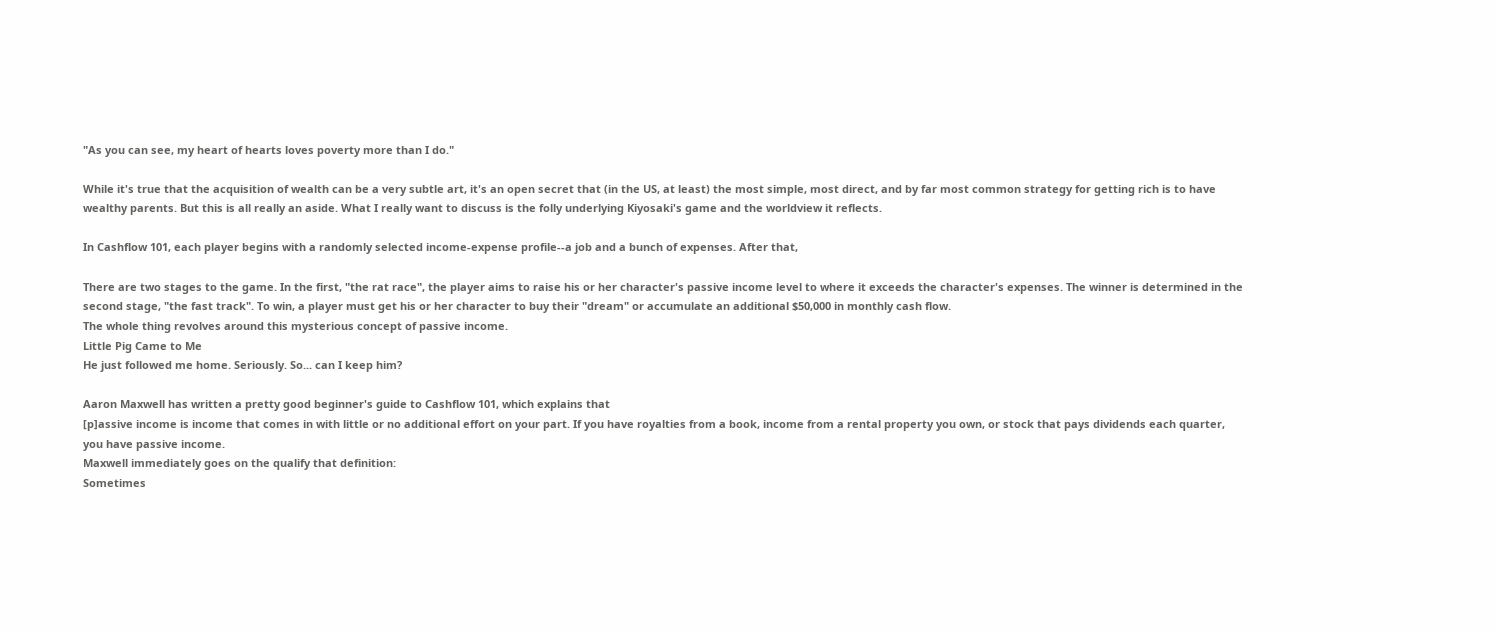"As you can see, my heart of hearts loves poverty more than I do."

While it's true that the acquisition of wealth can be a very subtle art, it's an open secret that (in the US, at least) the most simple, most direct, and by far most common strategy for getting rich is to have wealthy parents. But this is all really an aside. What I really want to discuss is the folly underlying Kiyosaki's game and the worldview it reflects.

In Cashflow 101, each player begins with a randomly selected income-expense profile--a job and a bunch of expenses. After that,

There are two stages to the game. In the first, "the rat race", the player aims to raise his or her character's passive income level to where it exceeds the character's expenses. The winner is determined in the second stage, "the fast track". To win, a player must get his or her character to buy their "dream" or accumulate an additional $50,000 in monthly cash flow.
The whole thing revolves around this mysterious concept of passive income.
Little Pig Came to Me
He just followed me home. Seriously. So... can I keep him?

Aaron Maxwell has written a pretty good beginner's guide to Cashflow 101, which explains that
[p]assive income is income that comes in with little or no additional effort on your part. If you have royalties from a book, income from a rental property you own, or stock that pays dividends each quarter, you have passive income.
Maxwell immediately goes on the qualify that definition:
Sometimes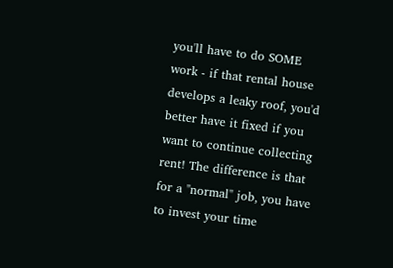you'll have to do SOME work - if that rental house develops a leaky roof, you'd better have it fixed if you want to continue collecting rent! The difference is that for a "normal" job, you have to invest your time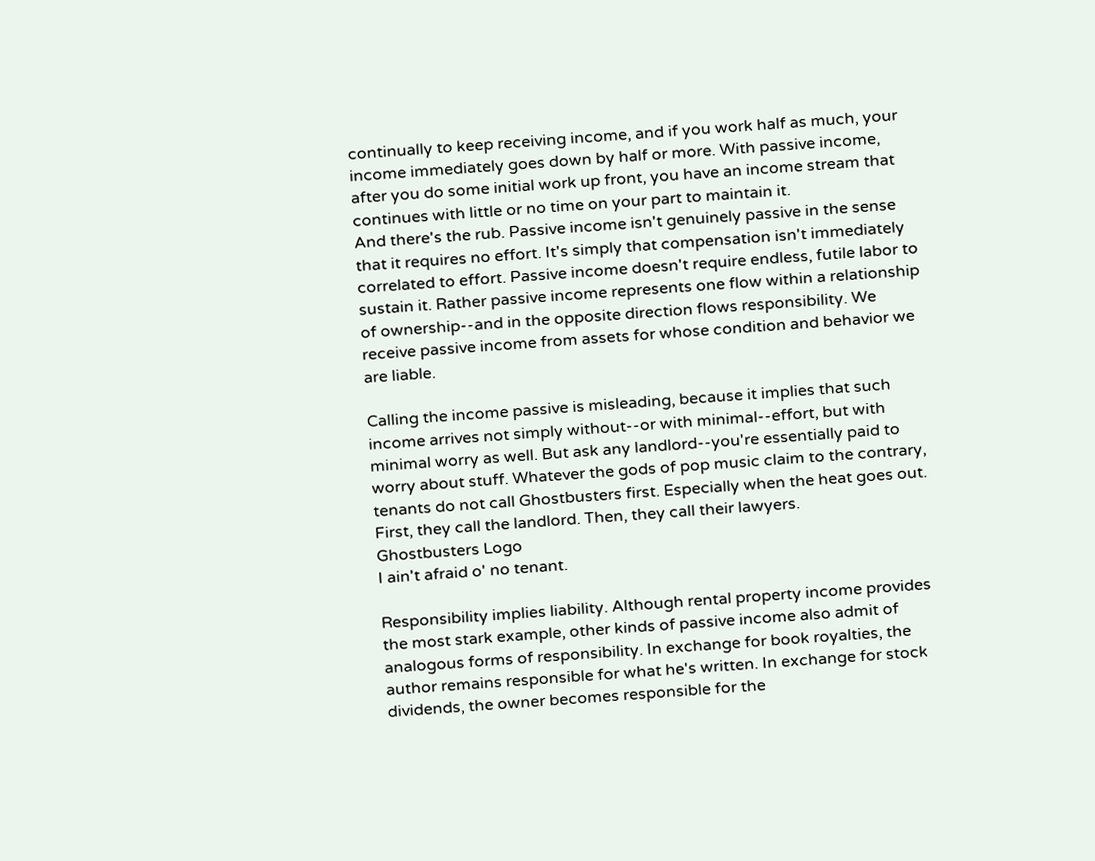continually to keep receiving income, and if you work half as much, your income immediately goes down by half or more. With passive income, after you do some initial work up front, you have an income stream that continues with little or no time on your part to maintain it.
And there's the rub. Passive income isn't genuinely passive in the sense that it requires no effort. It's simply that compensation isn't immediately correlated to effort. Passive income doesn't require endless, futile labor to sustain it. Rather passive income represents one flow within a relationship of ownership--and in the opposite direction flows responsibility. We receive passive income from assets for whose condition and behavior we are liable.

Calling the income passive is misleading, because it implies that such income arrives not simply without--or with minimal--effort, but with minimal worry as well. But ask any landlord--you're essentially paid to worry about stuff. Whatever the gods of pop music claim to the contrary, tenants do not call Ghostbusters first. Especially when the heat goes out. First, they call the landlord. Then, they call their lawyers.
Ghostbusters Logo
I ain't afraid o' no tenant.

Responsibility implies liability. Although rental property income provides the most stark example, other kinds of passive income also admit of analogous forms of responsibility. In exchange for book royalties, the author remains responsible for what he's written. In exchange for stock dividends, the owner becomes responsible for the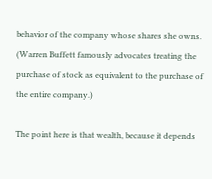behavior of the company whose shares she owns. (Warren Buffett famously advocates treating the purchase of stock as equivalent to the purchase of the entire company.)

The point here is that wealth, because it depends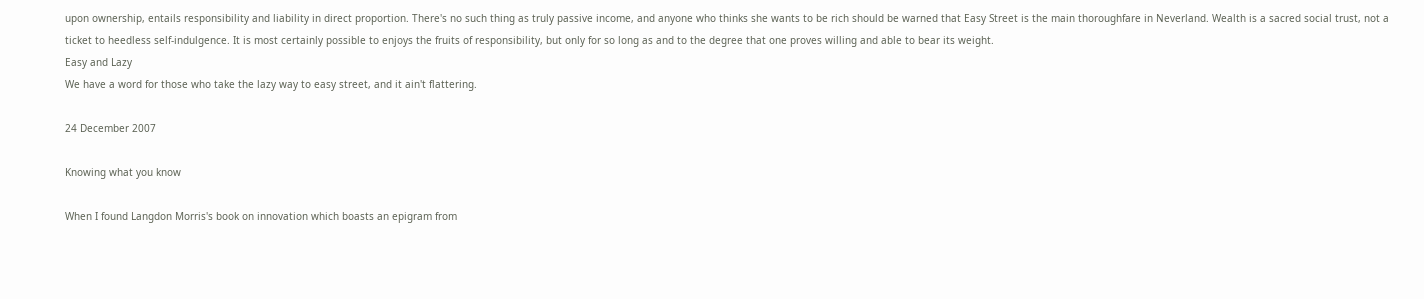upon ownership, entails responsibility and liability in direct proportion. There's no such thing as truly passive income, and anyone who thinks she wants to be rich should be warned that Easy Street is the main thoroughfare in Neverland. Wealth is a sacred social trust, not a ticket to heedless self-indulgence. It is most certainly possible to enjoys the fruits of responsibility, but only for so long as and to the degree that one proves willing and able to bear its weight.
Easy and Lazy
We have a word for those who take the lazy way to easy street, and it ain't flattering.

24 December 2007

Knowing what you know

When I found Langdon Morris's book on innovation which boasts an epigram from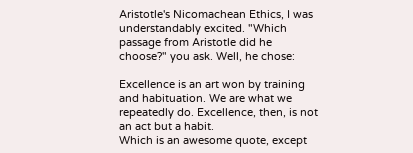Aristotle's Nicomachean Ethics, I was understandably excited. "Which passage from Aristotle did he choose?" you ask. Well, he chose:

Excellence is an art won by training and habituation. We are what we repeatedly do. Excellence, then, is not an act but a habit.
Which is an awesome quote, except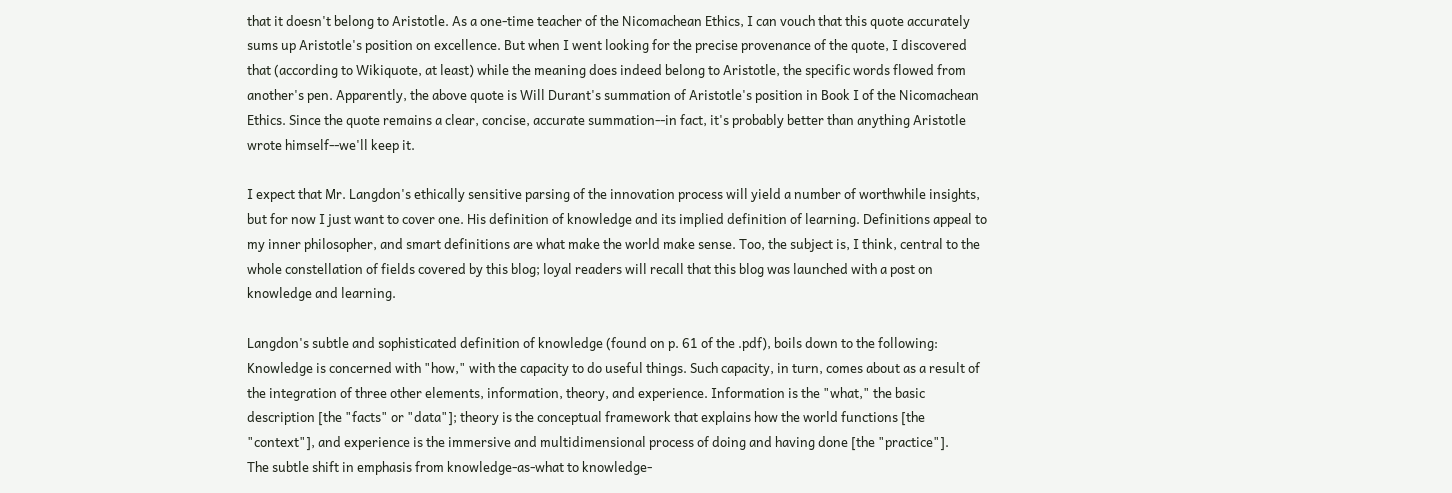that it doesn't belong to Aristotle. As a one-time teacher of the Nicomachean Ethics, I can vouch that this quote accurately sums up Aristotle's position on excellence. But when I went looking for the precise provenance of the quote, I discovered that (according to Wikiquote, at least) while the meaning does indeed belong to Aristotle, the specific words flowed from another's pen. Apparently, the above quote is Will Durant's summation of Aristotle's position in Book I of the Nicomachean Ethics. Since the quote remains a clear, concise, accurate summation--in fact, it's probably better than anything Aristotle wrote himself--we'll keep it.

I expect that Mr. Langdon's ethically sensitive parsing of the innovation process will yield a number of worthwhile insights, but for now I just want to cover one. His definition of knowledge and its implied definition of learning. Definitions appeal to my inner philosopher, and smart definitions are what make the world make sense. Too, the subject is, I think, central to the whole constellation of fields covered by this blog; loyal readers will recall that this blog was launched with a post on knowledge and learning.

Langdon's subtle and sophisticated definition of knowledge (found on p. 61 of the .pdf), boils down to the following:
Knowledge is concerned with "how," with the capacity to do useful things. Such capacity, in turn, comes about as a result of the integration of three other elements, information, theory, and experience. Information is the "what," the basic description [the "facts" or "data"]; theory is the conceptual framework that explains how the world functions [the "context"], and experience is the immersive and multidimensional process of doing and having done [the "practice"].
The subtle shift in emphasis from knowledge-as-what to knowledge-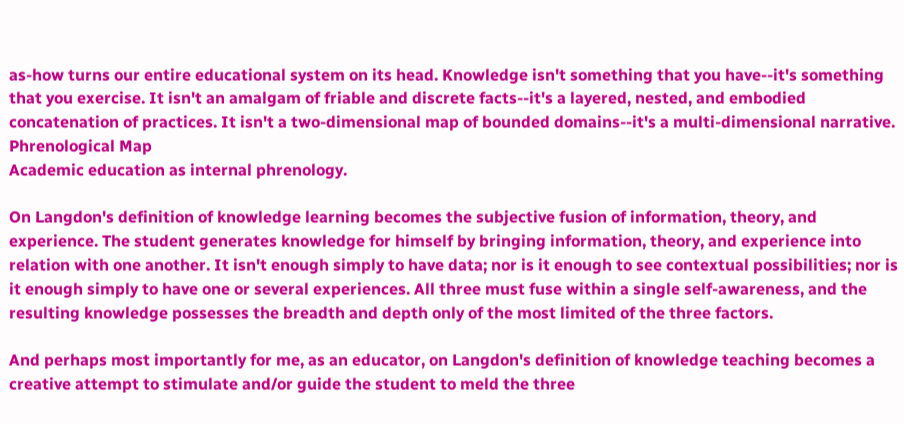as-how turns our entire educational system on its head. Knowledge isn't something that you have--it's something that you exercise. It isn't an amalgam of friable and discrete facts--it's a layered, nested, and embodied concatenation of practices. It isn't a two-dimensional map of bounded domains--it's a multi-dimensional narrative.
Phrenological Map
Academic education as internal phrenology.

On Langdon's definition of knowledge learning becomes the subjective fusion of information, theory, and experience. The student generates knowledge for himself by bringing information, theory, and experience into relation with one another. It isn't enough simply to have data; nor is it enough to see contextual possibilities; nor is it enough simply to have one or several experiences. All three must fuse within a single self-awareness, and the resulting knowledge possesses the breadth and depth only of the most limited of the three factors.

And perhaps most importantly for me, as an educator, on Langdon's definition of knowledge teaching becomes a creative attempt to stimulate and/or guide the student to meld the three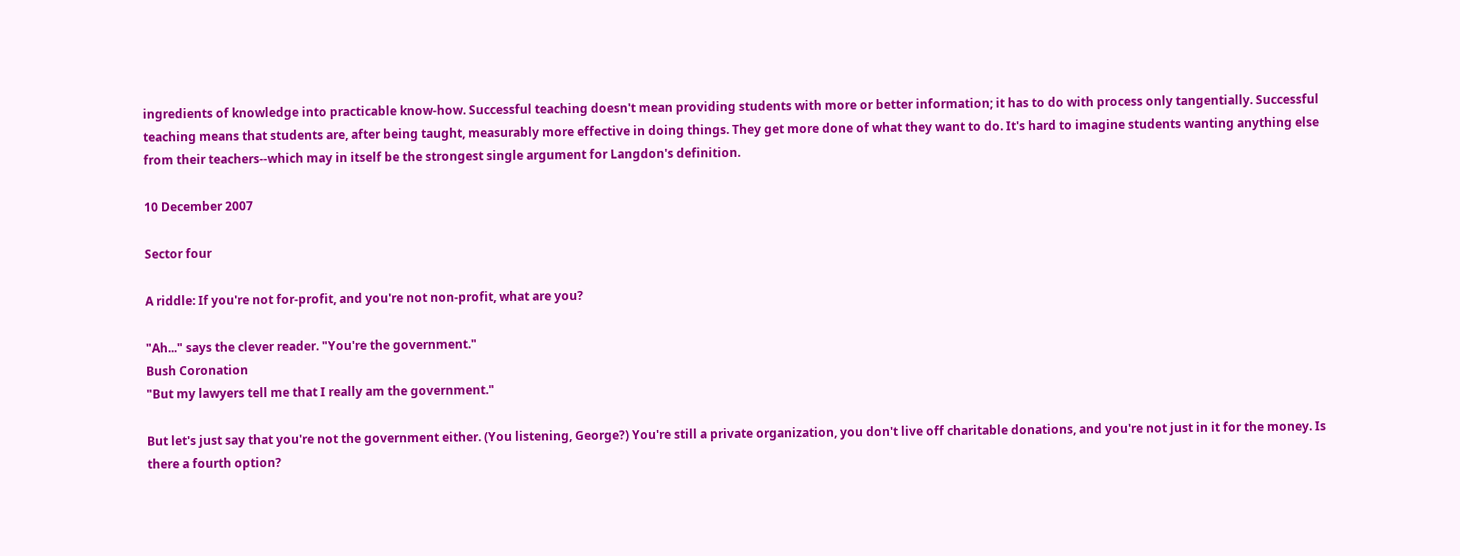ingredients of knowledge into practicable know-how. Successful teaching doesn't mean providing students with more or better information; it has to do with process only tangentially. Successful teaching means that students are, after being taught, measurably more effective in doing things. They get more done of what they want to do. It's hard to imagine students wanting anything else from their teachers--which may in itself be the strongest single argument for Langdon's definition.

10 December 2007

Sector four

A riddle: If you're not for-profit, and you're not non-profit, what are you?

"Ah..." says the clever reader. "You're the government."
Bush Coronation
"But my lawyers tell me that I really am the government."

But let's just say that you're not the government either. (You listening, George?) You're still a private organization, you don't live off charitable donations, and you're not just in it for the money. Is there a fourth option?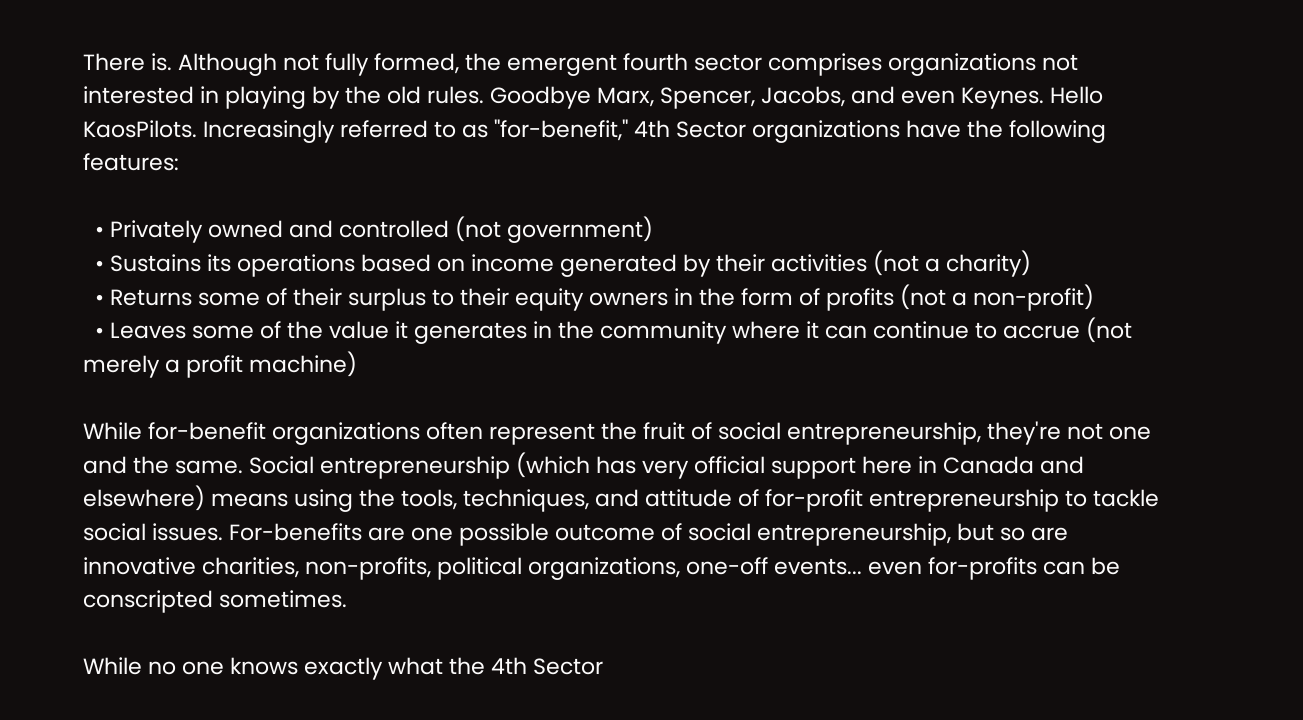There is. Although not fully formed, the emergent fourth sector comprises organizations not interested in playing by the old rules. Goodbye Marx, Spencer, Jacobs, and even Keynes. Hello KaosPilots. Increasingly referred to as "for-benefit," 4th Sector organizations have the following features:

  • Privately owned and controlled (not government)
  • Sustains its operations based on income generated by their activities (not a charity)
  • Returns some of their surplus to their equity owners in the form of profits (not a non-profit)
  • Leaves some of the value it generates in the community where it can continue to accrue (not merely a profit machine)

While for-benefit organizations often represent the fruit of social entrepreneurship, they're not one and the same. Social entrepreneurship (which has very official support here in Canada and elsewhere) means using the tools, techniques, and attitude of for-profit entrepreneurship to tackle social issues. For-benefits are one possible outcome of social entrepreneurship, but so are innovative charities, non-profits, political organizations, one-off events... even for-profits can be conscripted sometimes.

While no one knows exactly what the 4th Sector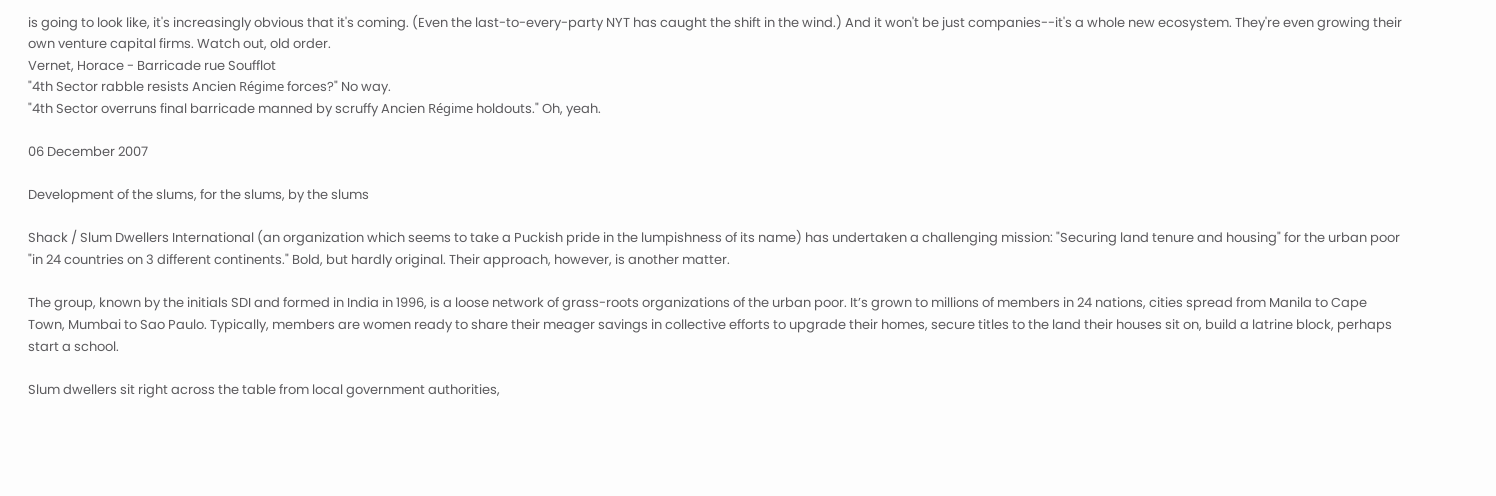is going to look like, it's increasingly obvious that it's coming. (Even the last-to-every-party NYT has caught the shift in the wind.) And it won't be just companies--it's a whole new ecosystem. They're even growing their own venture capital firms. Watch out, old order.
Vernet, Horace - Barricade rue Soufflot
"4th Sector rabble resists Ancien Régime forces?" No way.
"4th Sector overruns final barricade manned by scruffy Ancien Régime holdouts." Oh, yeah.

06 December 2007

Development of the slums, for the slums, by the slums

Shack / Slum Dwellers International (an organization which seems to take a Puckish pride in the lumpishness of its name) has undertaken a challenging mission: "Securing land tenure and housing" for the urban poor "in 24 countries on 3 different continents." Bold, but hardly original. Their approach, however, is another matter.

The group, known by the initials SDI and formed in India in 1996, is a loose network of grass-roots organizations of the urban poor. It’s grown to millions of members in 24 nations, cities spread from Manila to Cape Town, Mumbai to Sao Paulo. Typically, members are women ready to share their meager savings in collective efforts to upgrade their homes, secure titles to the land their houses sit on, build a latrine block, perhaps start a school.

Slum dwellers sit right across the table from local government authorities,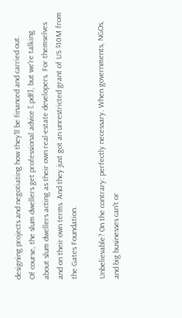designing projects and negotiating how they’ll be financed and carried out.
Of course, the slum dwellers get professional advice [.pdf], but we're talking about slum dwellers acting as their own real-estate developers. For themselves and on their own terms. And they just got an unrestricted grant of US $10M from the Gates Foundation.

Unbelievable? On the contrary: perfectly necessary. When governments, NGOs, and big businesses can't or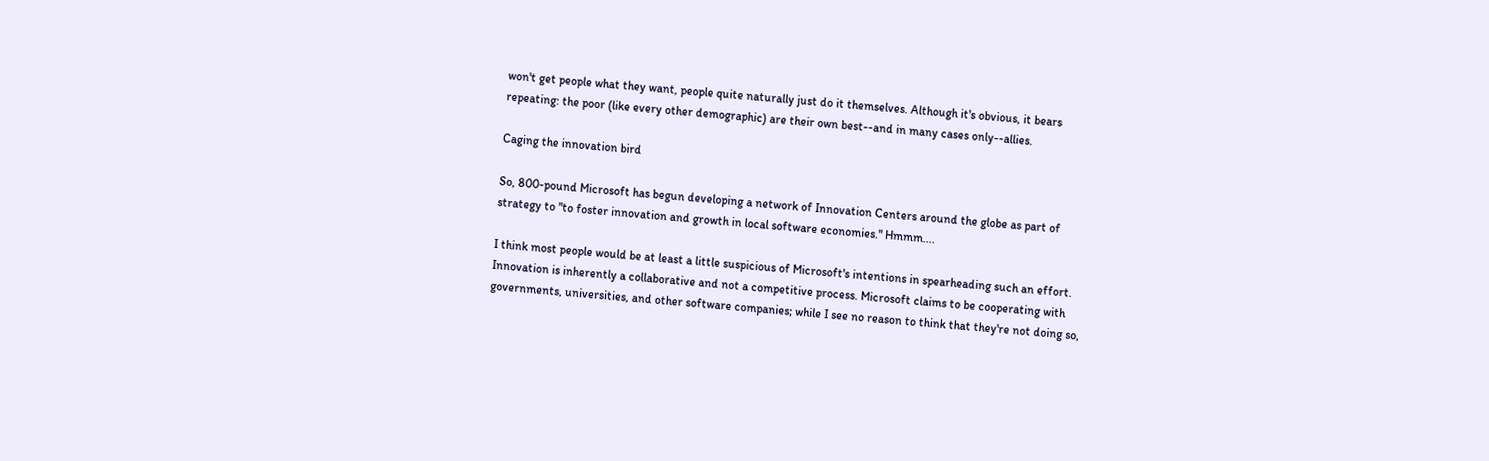won't get people what they want, people quite naturally just do it themselves. Although it's obvious, it bears repeating: the poor (like every other demographic) are their own best--and in many cases only--allies.

Caging the innovation bird

So, 800-pound Microsoft has begun developing a network of Innovation Centers around the globe as part of strategy to "to foster innovation and growth in local software economies." Hmmm....

I think most people would be at least a little suspicious of Microsoft's intentions in spearheading such an effort. Innovation is inherently a collaborative and not a competitive process. Microsoft claims to be cooperating with governments, universities, and other software companies; while I see no reason to think that they're not doing so,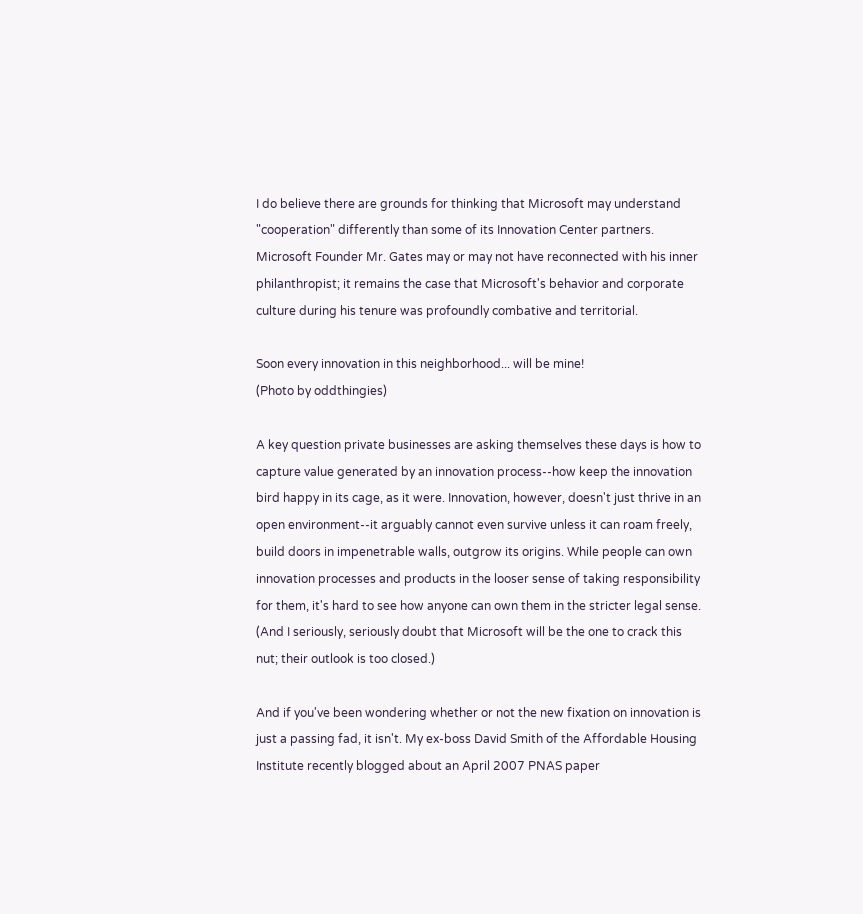I do believe there are grounds for thinking that Microsoft may understand "cooperation" differently than some of its Innovation Center partners. Microsoft Founder Mr. Gates may or may not have reconnected with his inner philanthropist; it remains the case that Microsoft's behavior and corporate culture during his tenure was profoundly combative and territorial.

Soon every innovation in this neighborhood... will be mine!
(Photo by oddthingies)

A key question private businesses are asking themselves these days is how to capture value generated by an innovation process--how keep the innovation bird happy in its cage, as it were. Innovation, however, doesn't just thrive in an open environment--it arguably cannot even survive unless it can roam freely, build doors in impenetrable walls, outgrow its origins. While people can own innovation processes and products in the looser sense of taking responsibility for them, it's hard to see how anyone can own them in the stricter legal sense. (And I seriously, seriously doubt that Microsoft will be the one to crack this nut; their outlook is too closed.)

And if you've been wondering whether or not the new fixation on innovation is just a passing fad, it isn't. My ex-boss David Smith of the Affordable Housing Institute recently blogged about an April 2007 PNAS paper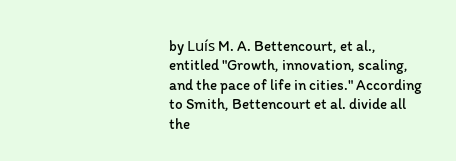by Luís M. A. Bettencourt, et al., entitled "Growth, innovation, scaling, and the pace of life in cities." According to Smith, Bettencourt et al. divide all the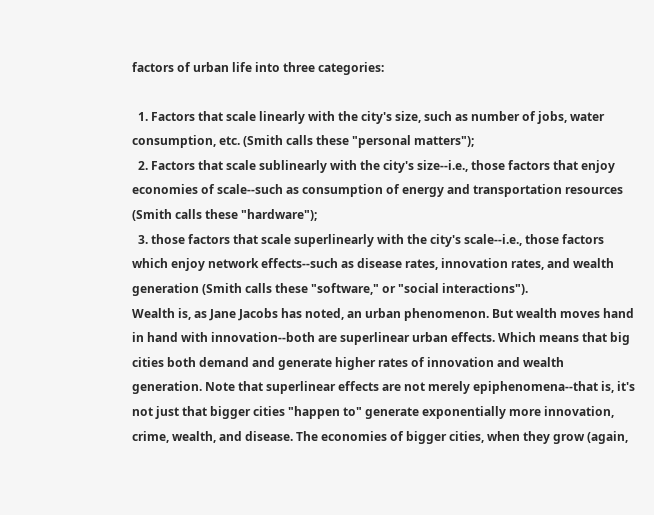factors of urban life into three categories:

  1. Factors that scale linearly with the city's size, such as number of jobs, water consumption, etc. (Smith calls these "personal matters");
  2. Factors that scale sublinearly with the city's size--i.e., those factors that enjoy economies of scale--such as consumption of energy and transportation resources (Smith calls these "hardware");
  3. those factors that scale superlinearly with the city's scale--i.e., those factors which enjoy network effects--such as disease rates, innovation rates, and wealth generation (Smith calls these "software," or "social interactions").
Wealth is, as Jane Jacobs has noted, an urban phenomenon. But wealth moves hand in hand with innovation--both are superlinear urban effects. Which means that big cities both demand and generate higher rates of innovation and wealth generation. Note that superlinear effects are not merely epiphenomena--that is, it's not just that bigger cities "happen to" generate exponentially more innovation, crime, wealth, and disease. The economies of bigger cities, when they grow (again,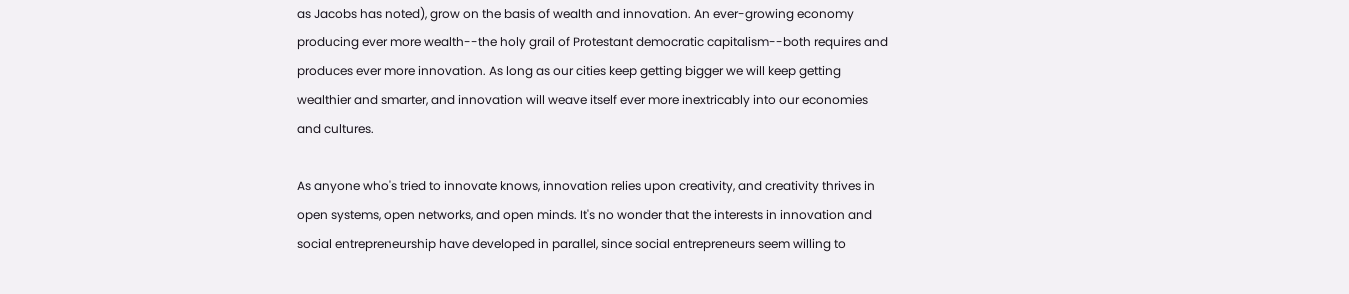as Jacobs has noted), grow on the basis of wealth and innovation. An ever-growing economy producing ever more wealth--the holy grail of Protestant democratic capitalism--both requires and produces ever more innovation. As long as our cities keep getting bigger we will keep getting wealthier and smarter, and innovation will weave itself ever more inextricably into our economies and cultures.

As anyone who's tried to innovate knows, innovation relies upon creativity, and creativity thrives in open systems, open networks, and open minds. It's no wonder that the interests in innovation and social entrepreneurship have developed in parallel, since social entrepreneurs seem willing to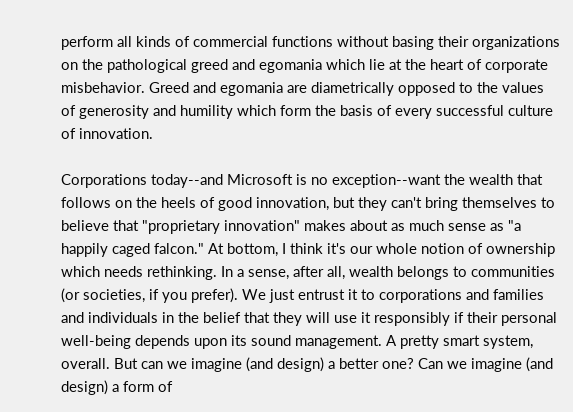perform all kinds of commercial functions without basing their organizations on the pathological greed and egomania which lie at the heart of corporate misbehavior. Greed and egomania are diametrically opposed to the values of generosity and humility which form the basis of every successful culture of innovation.

Corporations today--and Microsoft is no exception--want the wealth that follows on the heels of good innovation, but they can't bring themselves to believe that "proprietary innovation" makes about as much sense as "a happily caged falcon." At bottom, I think it's our whole notion of ownership which needs rethinking. In a sense, after all, wealth belongs to communities (or societies, if you prefer). We just entrust it to corporations and families and individuals in the belief that they will use it responsibly if their personal well-being depends upon its sound management. A pretty smart system, overall. But can we imagine (and design) a better one? Can we imagine (and design) a form of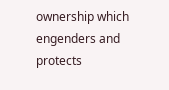ownership which engenders and protects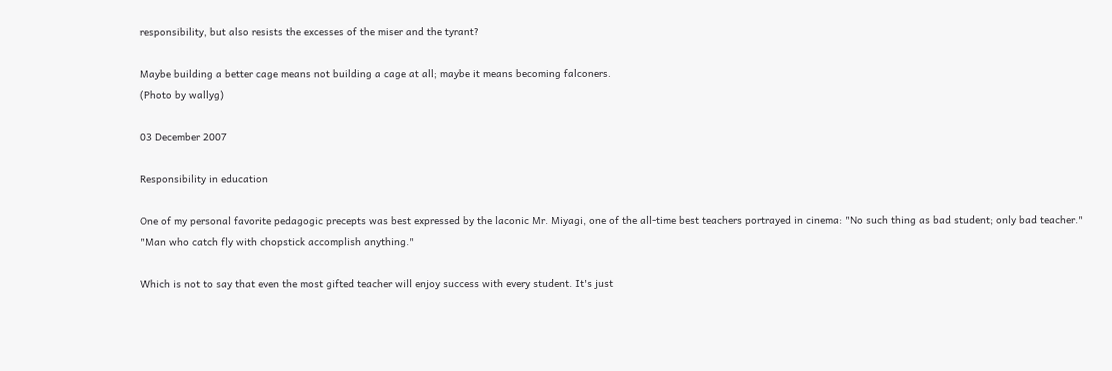responsibility, but also resists the excesses of the miser and the tyrant?

Maybe building a better cage means not building a cage at all; maybe it means becoming falconers.
(Photo by wallyg)

03 December 2007

Responsibility in education

One of my personal favorite pedagogic precepts was best expressed by the laconic Mr. Miyagi, one of the all-time best teachers portrayed in cinema: "No such thing as bad student; only bad teacher."
"Man who catch fly with chopstick accomplish anything."

Which is not to say that even the most gifted teacher will enjoy success with every student. It's just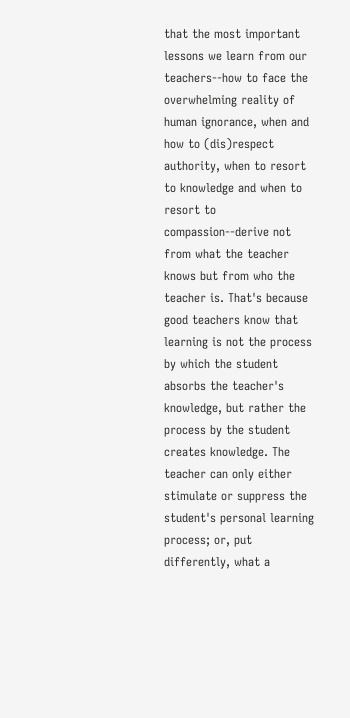that the most important lessons we learn from our teachers--how to face the overwhelming reality of human ignorance, when and how to (dis)respect authority, when to resort to knowledge and when to resort to compassion--derive not from what the teacher knows but from who the teacher is. That's because good teachers know that learning is not the process by which the student absorbs the teacher's knowledge, but rather the process by the student creates knowledge. The teacher can only either stimulate or suppress the student's personal learning process; or, put differently, what a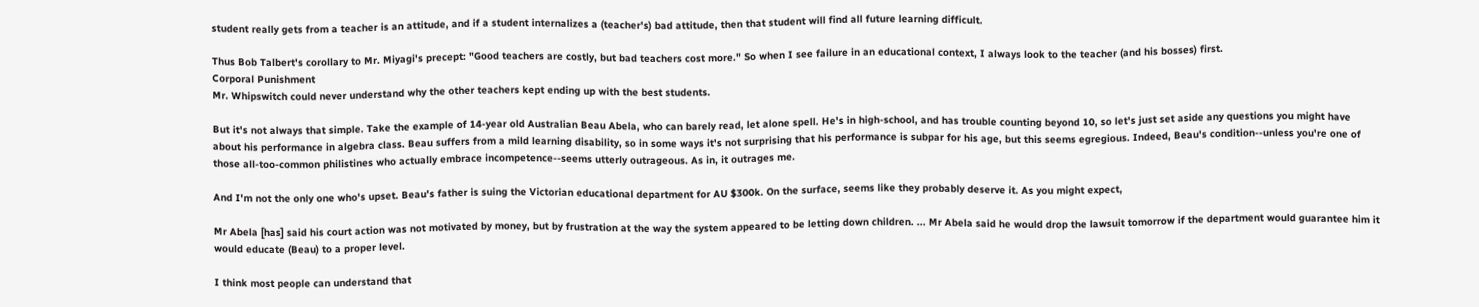student really gets from a teacher is an attitude, and if a student internalizes a (teacher's) bad attitude, then that student will find all future learning difficult.

Thus Bob Talbert's corollary to Mr. Miyagi's precept: "Good teachers are costly, but bad teachers cost more." So when I see failure in an educational context, I always look to the teacher (and his bosses) first.
Corporal Punishment
Mr. Whipswitch could never understand why the other teachers kept ending up with the best students.

But it's not always that simple. Take the example of 14-year old Australian Beau Abela, who can barely read, let alone spell. He's in high-school, and has trouble counting beyond 10, so let's just set aside any questions you might have about his performance in algebra class. Beau suffers from a mild learning disability, so in some ways it's not surprising that his performance is subpar for his age, but this seems egregious. Indeed, Beau's condition--unless you're one of those all-too-common philistines who actually embrace incompetence--seems utterly outrageous. As in, it outrages me.

And I'm not the only one who's upset. Beau's father is suing the Victorian educational department for AU $300k. On the surface, seems like they probably deserve it. As you might expect,

Mr Abela [has] said his court action was not motivated by money, but by frustration at the way the system appeared to be letting down children. ... Mr Abela said he would drop the lawsuit tomorrow if the department would guarantee him it would educate (Beau) to a proper level.

I think most people can understand that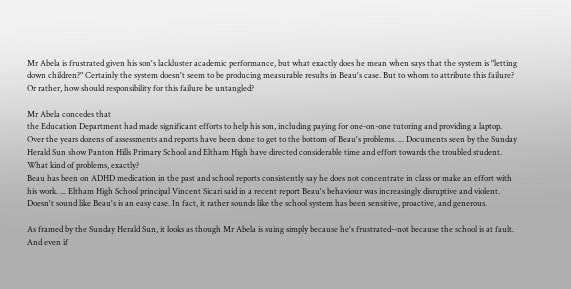Mr Abela is frustrated given his son's lackluster academic performance, but what exactly does he mean when says that the system is "letting down children?" Certainly the system doesn't seem to be producing measurable results in Beau's case. But to whom to attribute this failure? Or rather, how should responsibility for this failure be untangled?

Mr Abela concedes that
the Education Department had made significant efforts to help his son, including paying for one-on-one tutoring and providing a laptop. Over the years dozens of assessments and reports have been done to get to the bottom of Beau's problems. ... Documents seen by the Sunday Herald Sun show Panton Hills Primary School and Eltham High have directed considerable time and effort towards the troubled student.
What kind of problems, exactly?
Beau has been on ADHD medication in the past and school reports consistently say he does not concentrate in class or make an effort with his work. ... Eltham High School principal Vincent Sicari said in a recent report Beau's behaviour was increasingly disruptive and violent.
Doesn't sound like Beau's is an easy case. In fact, it rather sounds like the school system has been sensitive, proactive, and generous.

As framed by the Sunday Herald Sun, it looks as though Mr Abela is suing simply because he's frustrated--not because the school is at fault. And even if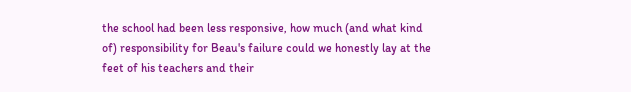the school had been less responsive, how much (and what kind of) responsibility for Beau's failure could we honestly lay at the feet of his teachers and their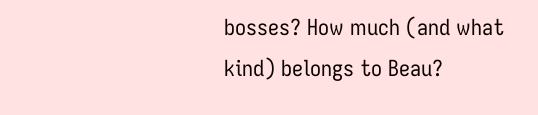bosses? How much (and what kind) belongs to Beau?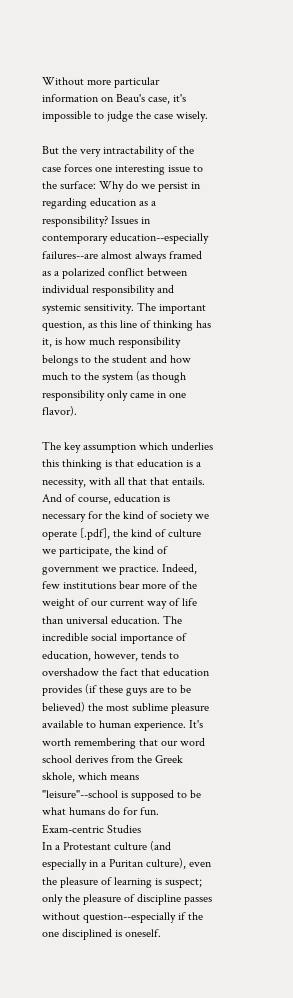Without more particular information on Beau's case, it's impossible to judge the case wisely.

But the very intractability of the case forces one interesting issue to the surface: Why do we persist in regarding education as a responsibility? Issues in contemporary education--especially failures--are almost always framed as a polarized conflict between individual responsibility and systemic sensitivity. The important question, as this line of thinking has it, is how much responsibility belongs to the student and how much to the system (as though responsibility only came in one flavor).

The key assumption which underlies this thinking is that education is a necessity, with all that that entails. And of course, education is necessary for the kind of society we operate [.pdf], the kind of culture we participate, the kind of government we practice. Indeed, few institutions bear more of the weight of our current way of life than universal education. The incredible social importance of education, however, tends to overshadow the fact that education provides (if these guys are to be believed) the most sublime pleasure available to human experience. It's worth remembering that our word school derives from the Greek skhole, which means "leisure"--school is supposed to be what humans do for fun.
Exam-centric Studies
In a Protestant culture (and especially in a Puritan culture), even the pleasure of learning is suspect; only the pleasure of discipline passes without question--especially if the one disciplined is oneself.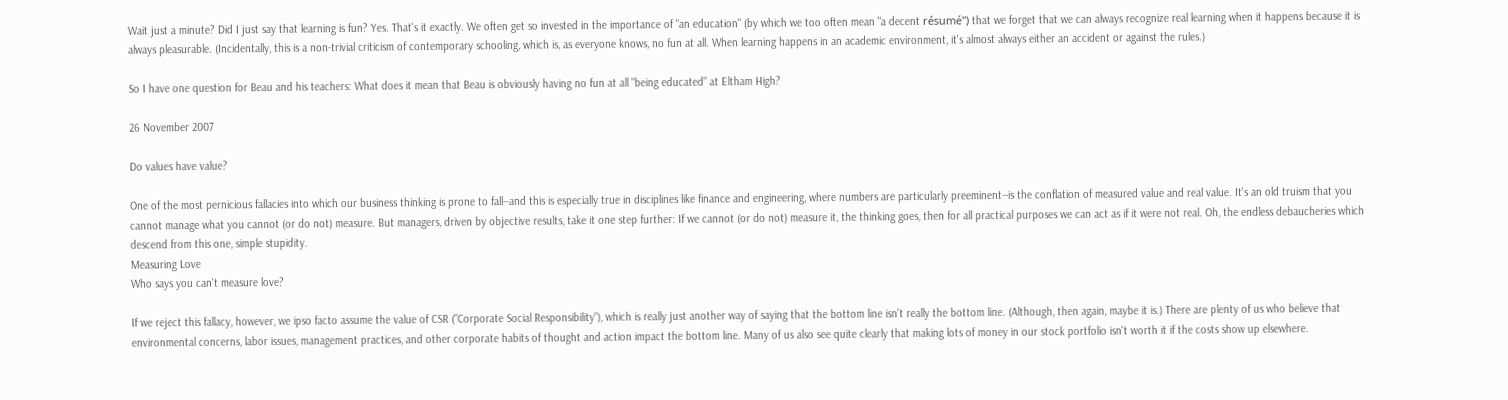Wait just a minute? Did I just say that learning is fun? Yes. That's it exactly. We often get so invested in the importance of "an education" (by which we too often mean "a decent résumé") that we forget that we can always recognize real learning when it happens because it is always pleasurable. (Incidentally, this is a non-trivial criticism of contemporary schooling, which is, as everyone knows, no fun at all. When learning happens in an academic environment, it's almost always either an accident or against the rules.)

So I have one question for Beau and his teachers: What does it mean that Beau is obviously having no fun at all "being educated" at Eltham High?

26 November 2007

Do values have value?

One of the most pernicious fallacies into which our business thinking is prone to fall--and this is especially true in disciplines like finance and engineering, where numbers are particularly preeminent--is the conflation of measured value and real value. It's an old truism that you cannot manage what you cannot (or do not) measure. But managers, driven by objective results, take it one step further: If we cannot (or do not) measure it, the thinking goes, then for all practical purposes we can act as if it were not real. Oh, the endless debaucheries which descend from this one, simple stupidity.
Measuring Love
Who says you can't measure love?

If we reject this fallacy, however, we ipso facto assume the value of CSR ("Corporate Social Responsibility"), which is really just another way of saying that the bottom line isn't really the bottom line. (Although, then again, maybe it is.) There are plenty of us who believe that environmental concerns, labor issues, management practices, and other corporate habits of thought and action impact the bottom line. Many of us also see quite clearly that making lots of money in our stock portfolio isn't worth it if the costs show up elsewhere.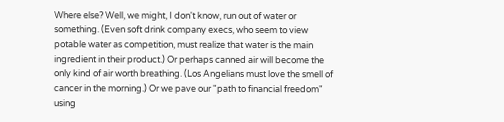Where else? Well, we might, I don't know, run out of water or something. (Even soft drink company execs, who seem to view potable water as competition, must realize that water is the main ingredient in their product.) Or perhaps canned air will become the only kind of air worth breathing. (Los Angelians must love the smell of cancer in the morning.) Or we pave our "path to financial freedom" using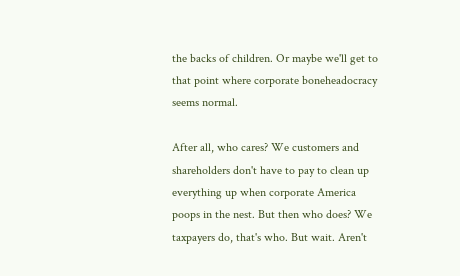the backs of children. Or maybe we'll get to that point where corporate boneheadocracy seems normal.

After all, who cares? We customers and shareholders don't have to pay to clean up everything up when corporate America poops in the nest. But then who does? We taxpayers do, that's who. But wait. Aren't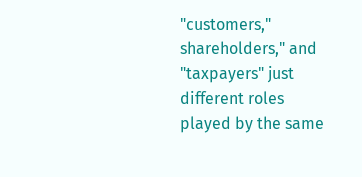"customers," shareholders," and "taxpayers" just different roles played by the same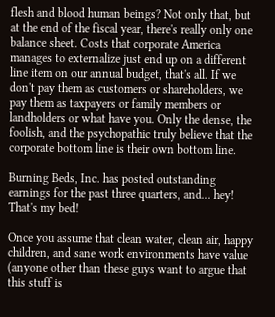flesh and blood human beings? Not only that, but at the end of the fiscal year, there's really only one balance sheet. Costs that corporate America manages to externalize just end up on a different line item on our annual budget, that's all. If we don't pay them as customers or shareholders, we pay them as taxpayers or family members or landholders or what have you. Only the dense, the foolish, and the psychopathic truly believe that the corporate bottom line is their own bottom line.

Burning Beds, Inc. has posted outstanding earnings for the past three quarters, and... hey! That's my bed!

Once you assume that clean water, clean air, happy children, and sane work environments have value (anyone other than these guys want to argue that this stuff is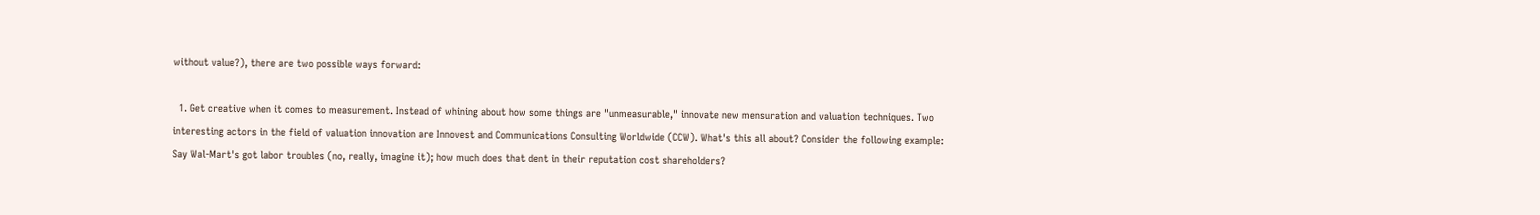without value?), there are two possible ways forward:

  1. Get creative when it comes to measurement. Instead of whining about how some things are "unmeasurable," innovate new mensuration and valuation techniques. Two interesting actors in the field of valuation innovation are Innovest and Communications Consulting Worldwide (CCW). What's this all about? Consider the following example: Say Wal-Mart's got labor troubles (no, really, imagine it); how much does that dent in their reputation cost shareholders?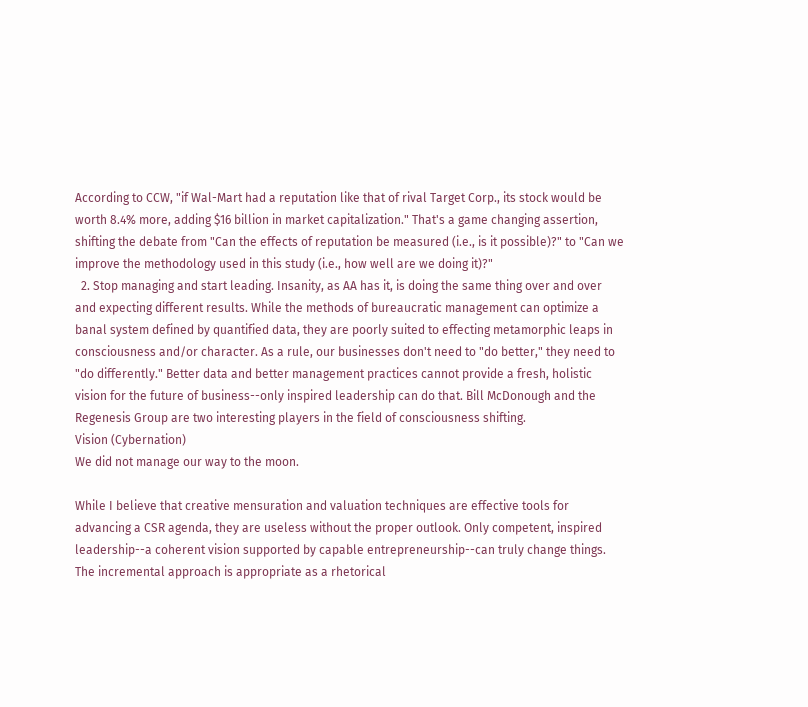According to CCW, "if Wal-Mart had a reputation like that of rival Target Corp., its stock would be worth 8.4% more, adding $16 billion in market capitalization." That's a game changing assertion, shifting the debate from "Can the effects of reputation be measured (i.e., is it possible)?" to "Can we improve the methodology used in this study (i.e., how well are we doing it)?"
  2. Stop managing and start leading. Insanity, as AA has it, is doing the same thing over and over and expecting different results. While the methods of bureaucratic management can optimize a banal system defined by quantified data, they are poorly suited to effecting metamorphic leaps in consciousness and/or character. As a rule, our businesses don't need to "do better," they need to "do differently." Better data and better management practices cannot provide a fresh, holistic vision for the future of business--only inspired leadership can do that. Bill McDonough and the Regenesis Group are two interesting players in the field of consciousness shifting.
Vision (Cybernation)
We did not manage our way to the moon.

While I believe that creative mensuration and valuation techniques are effective tools for advancing a CSR agenda, they are useless without the proper outlook. Only competent, inspired leadership--a coherent vision supported by capable entrepreneurship--can truly change things. The incremental approach is appropriate as a rhetorical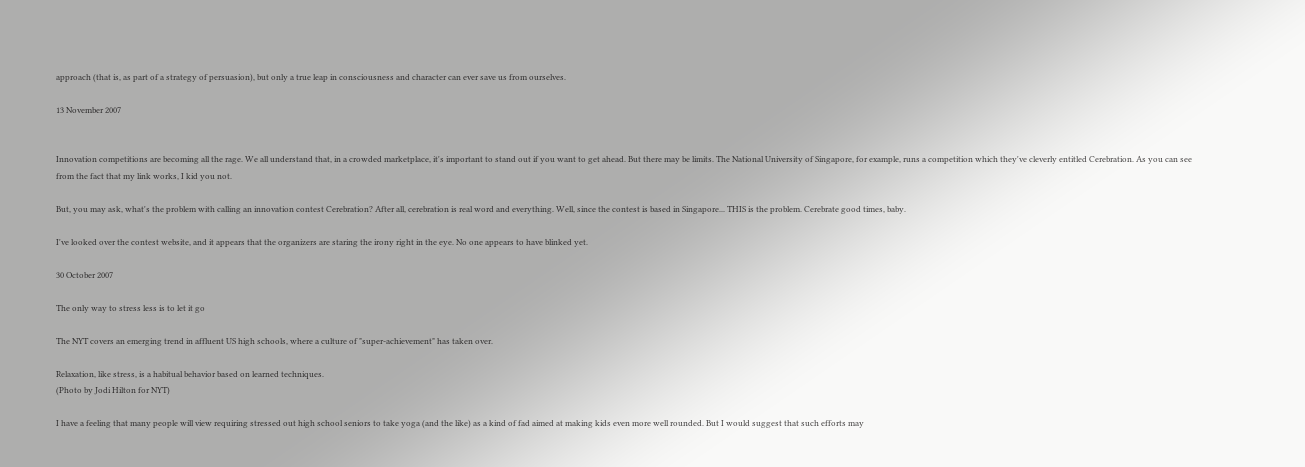approach (that is, as part of a strategy of persuasion), but only a true leap in consciousness and character can ever save us from ourselves.

13 November 2007


Innovation competitions are becoming all the rage. We all understand that, in a crowded marketplace, it's important to stand out if you want to get ahead. But there may be limits. The National University of Singapore, for example, runs a competition which they've cleverly entitled Cerebration. As you can see from the fact that my link works, I kid you not.

But, you may ask, what's the problem with calling an innovation contest Cerebration? After all, cerebration is real word and everything. Well, since the contest is based in Singapore... THIS is the problem. Cerebrate good times, baby.

I've looked over the contest website, and it appears that the organizers are staring the irony right in the eye. No one appears to have blinked yet.

30 October 2007

The only way to stress less is to let it go

The NYT covers an emerging trend in affluent US high schools, where a culture of "super-achievement" has taken over.

Relaxation, like stress, is a habitual behavior based on learned techniques.
(Photo by Jodi Hilton for NYT)

I have a feeling that many people will view requiring stressed out high school seniors to take yoga (and the like) as a kind of fad aimed at making kids even more well rounded. But I would suggest that such efforts may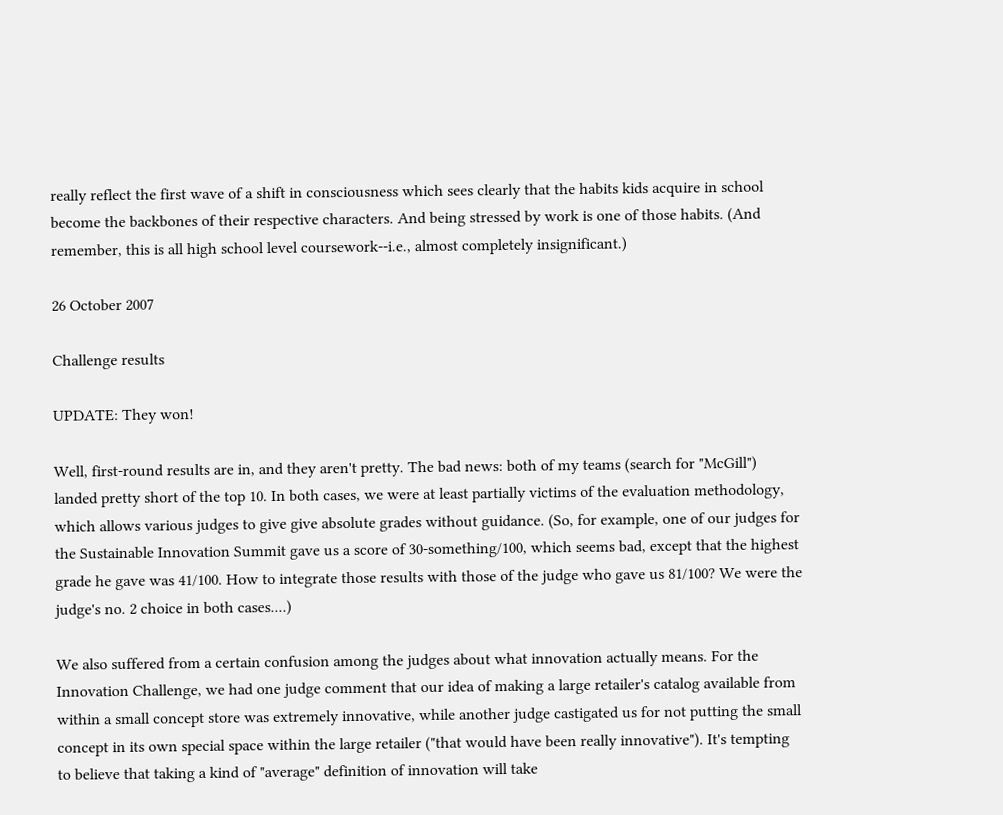really reflect the first wave of a shift in consciousness which sees clearly that the habits kids acquire in school become the backbones of their respective characters. And being stressed by work is one of those habits. (And remember, this is all high school level coursework--i.e., almost completely insignificant.)

26 October 2007

Challenge results

UPDATE: They won!

Well, first-round results are in, and they aren't pretty. The bad news: both of my teams (search for "McGill") landed pretty short of the top 10. In both cases, we were at least partially victims of the evaluation methodology, which allows various judges to give give absolute grades without guidance. (So, for example, one of our judges for the Sustainable Innovation Summit gave us a score of 30-something/100, which seems bad, except that the highest grade he gave was 41/100. How to integrate those results with those of the judge who gave us 81/100? We were the judge's no. 2 choice in both cases....)

We also suffered from a certain confusion among the judges about what innovation actually means. For the Innovation Challenge, we had one judge comment that our idea of making a large retailer's catalog available from within a small concept store was extremely innovative, while another judge castigated us for not putting the small concept in its own special space within the large retailer ("that would have been really innovative"). It's tempting to believe that taking a kind of "average" definition of innovation will take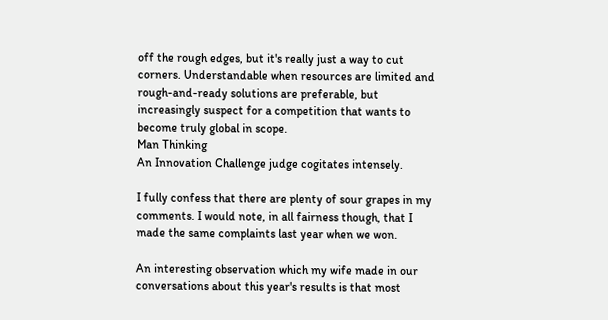off the rough edges, but it's really just a way to cut corners. Understandable when resources are limited and rough-and-ready solutions are preferable, but increasingly suspect for a competition that wants to become truly global in scope.
Man Thinking
An Innovation Challenge judge cogitates intensely.

I fully confess that there are plenty of sour grapes in my comments. I would note, in all fairness though, that I made the same complaints last year when we won.

An interesting observation which my wife made in our conversations about this year's results is that most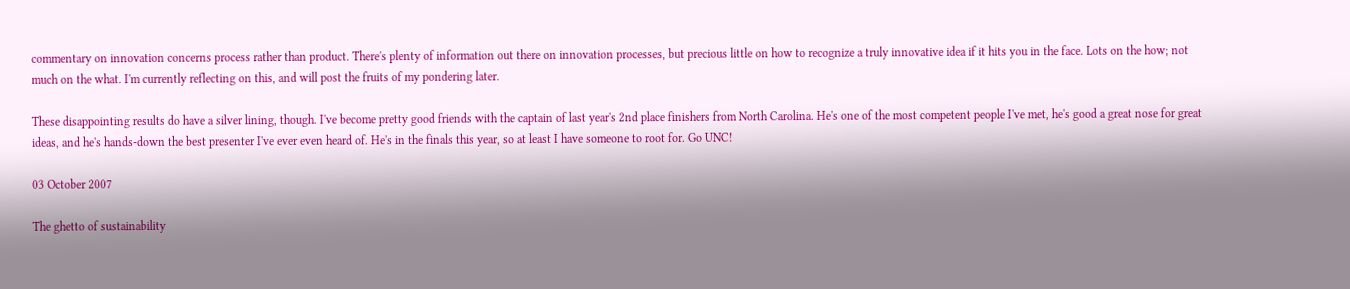commentary on innovation concerns process rather than product. There's plenty of information out there on innovation processes, but precious little on how to recognize a truly innovative idea if it hits you in the face. Lots on the how; not much on the what. I'm currently reflecting on this, and will post the fruits of my pondering later.

These disappointing results do have a silver lining, though. I've become pretty good friends with the captain of last year's 2nd place finishers from North Carolina. He's one of the most competent people I've met, he's good a great nose for great ideas, and he's hands-down the best presenter I've ever even heard of. He's in the finals this year, so at least I have someone to root for. Go UNC!

03 October 2007

The ghetto of sustainability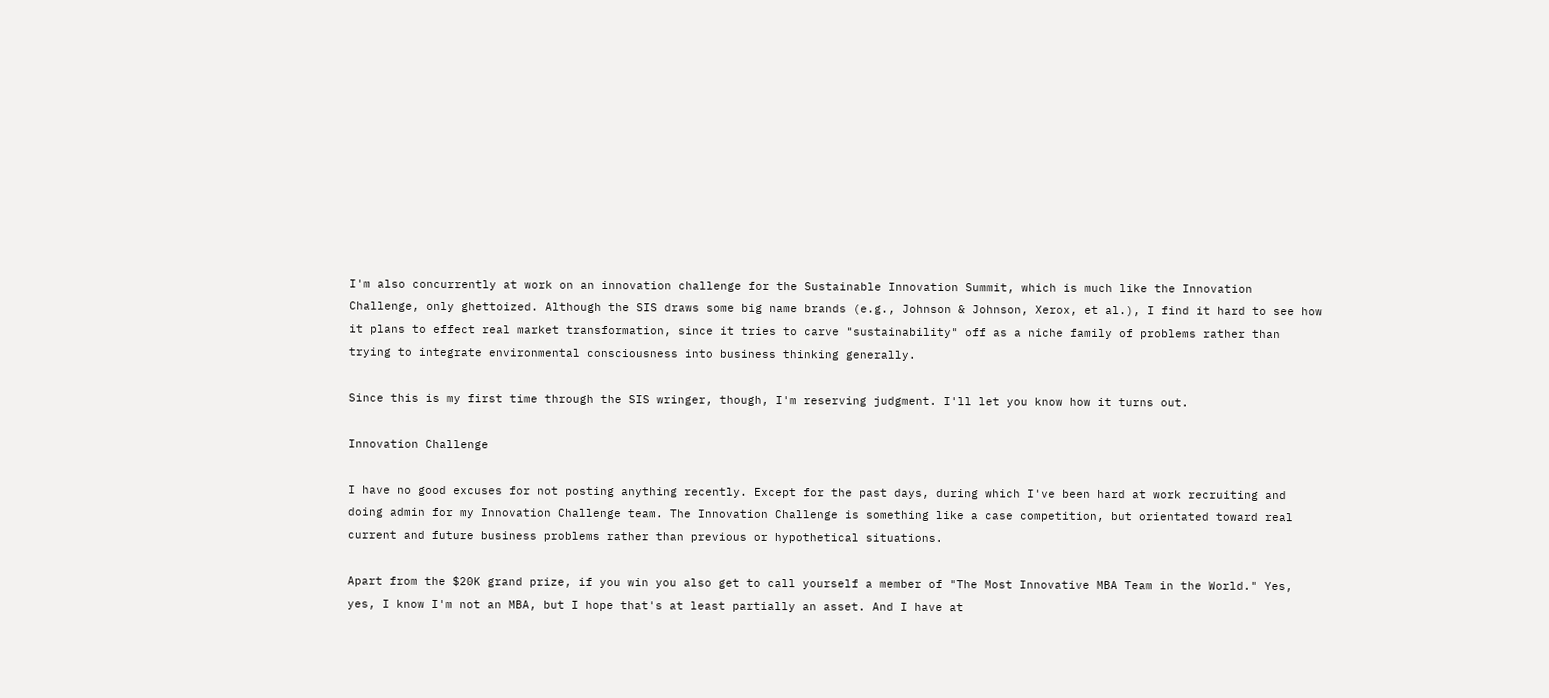I'm also concurrently at work on an innovation challenge for the Sustainable Innovation Summit, which is much like the Innovation Challenge, only ghettoized. Although the SIS draws some big name brands (e.g., Johnson & Johnson, Xerox, et al.), I find it hard to see how it plans to effect real market transformation, since it tries to carve "sustainability" off as a niche family of problems rather than trying to integrate environmental consciousness into business thinking generally.

Since this is my first time through the SIS wringer, though, I'm reserving judgment. I'll let you know how it turns out.

Innovation Challenge

I have no good excuses for not posting anything recently. Except for the past days, during which I've been hard at work recruiting and doing admin for my Innovation Challenge team. The Innovation Challenge is something like a case competition, but orientated toward real current and future business problems rather than previous or hypothetical situations.

Apart from the $20K grand prize, if you win you also get to call yourself a member of "The Most Innovative MBA Team in the World." Yes, yes, I know I'm not an MBA, but I hope that's at least partially an asset. And I have at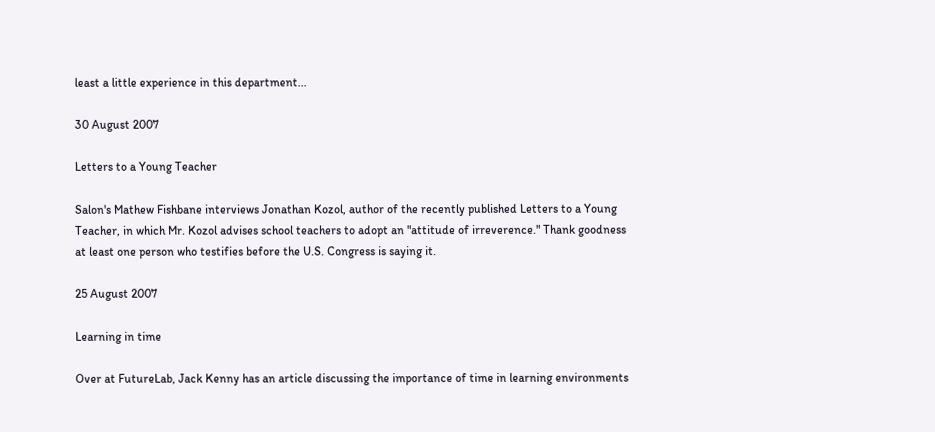least a little experience in this department...

30 August 2007

Letters to a Young Teacher

Salon's Mathew Fishbane interviews Jonathan Kozol, author of the recently published Letters to a Young Teacher, in which Mr. Kozol advises school teachers to adopt an "attitude of irreverence." Thank goodness at least one person who testifies before the U.S. Congress is saying it.

25 August 2007

Learning in time

Over at FutureLab, Jack Kenny has an article discussing the importance of time in learning environments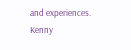and experiences. Kenny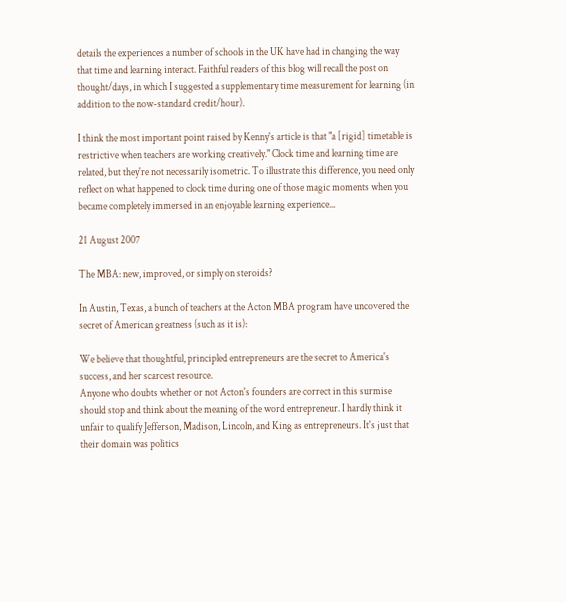details the experiences a number of schools in the UK have had in changing the way that time and learning interact. Faithful readers of this blog will recall the post on thought/days, in which I suggested a supplementary time measurement for learning (in addition to the now-standard credit/hour).

I think the most important point raised by Kenny's article is that "a [rigid] timetable is restrictive when teachers are working creatively." Clock time and learning time are related, but they're not necessarily isometric. To illustrate this difference, you need only reflect on what happened to clock time during one of those magic moments when you became completely immersed in an enjoyable learning experience...

21 August 2007

The MBA: new, improved, or simply on steroids?

In Austin, Texas, a bunch of teachers at the Acton MBA program have uncovered the secret of American greatness (such as it is):

We believe that thoughtful, principled entrepreneurs are the secret to America's success, and her scarcest resource.
Anyone who doubts whether or not Acton's founders are correct in this surmise should stop and think about the meaning of the word entrepreneur. I hardly think it unfair to qualify Jefferson, Madison, Lincoln, and King as entrepreneurs. It's just that their domain was politics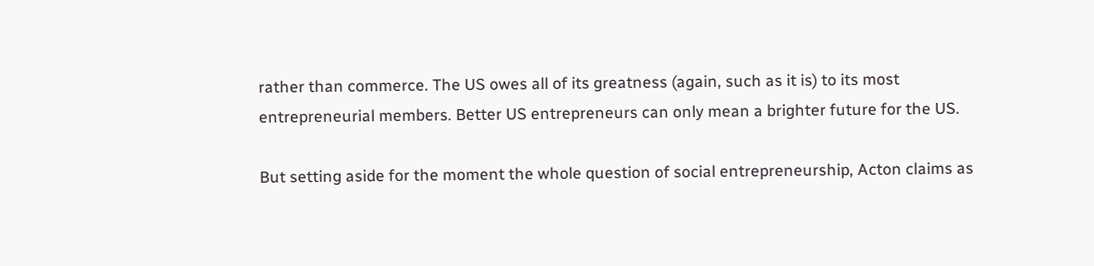rather than commerce. The US owes all of its greatness (again, such as it is) to its most entrepreneurial members. Better US entrepreneurs can only mean a brighter future for the US.

But setting aside for the moment the whole question of social entrepreneurship, Acton claims as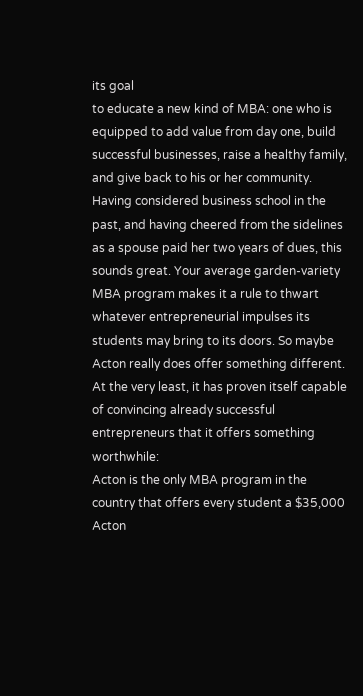its goal
to educate a new kind of MBA: one who is equipped to add value from day one, build successful businesses, raise a healthy family, and give back to his or her community.
Having considered business school in the past, and having cheered from the sidelines as a spouse paid her two years of dues, this sounds great. Your average garden-variety MBA program makes it a rule to thwart whatever entrepreneurial impulses its students may bring to its doors. So maybe Acton really does offer something different. At the very least, it has proven itself capable of convincing already successful entrepreneurs that it offers something worthwhile:
Acton is the only MBA program in the country that offers every student a $35,000 Acton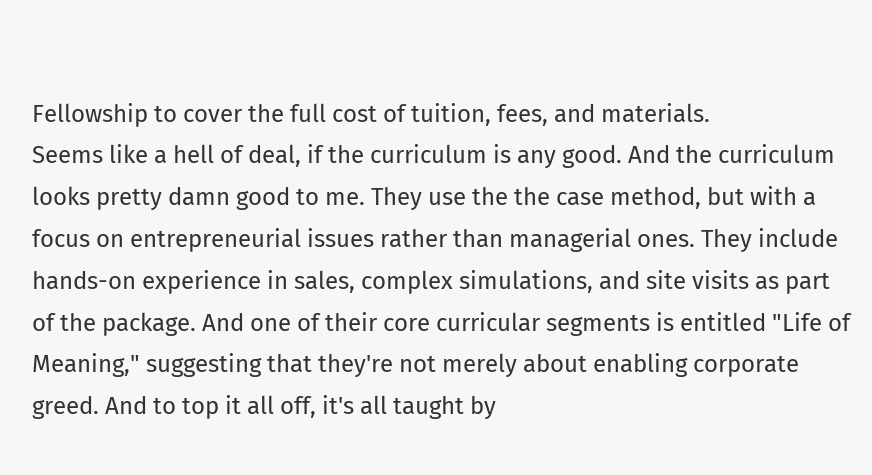Fellowship to cover the full cost of tuition, fees, and materials.
Seems like a hell of deal, if the curriculum is any good. And the curriculum looks pretty damn good to me. They use the the case method, but with a focus on entrepreneurial issues rather than managerial ones. They include hands-on experience in sales, complex simulations, and site visits as part of the package. And one of their core curricular segments is entitled "Life of Meaning," suggesting that they're not merely about enabling corporate greed. And to top it all off, it's all taught by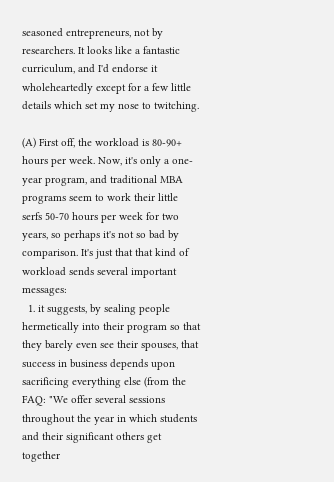seasoned entrepreneurs, not by researchers. It looks like a fantastic curriculum, and I'd endorse it wholeheartedly except for a few little details which set my nose to twitching.

(A) First off, the workload is 80-90+ hours per week. Now, it's only a one-year program, and traditional MBA programs seem to work their little serfs 50-70 hours per week for two years, so perhaps it's not so bad by comparison. It's just that that kind of workload sends several important messages:
  1. it suggests, by sealing people hermetically into their program so that they barely even see their spouses, that success in business depends upon sacrificing everything else (from the FAQ: "We offer several sessions throughout the year in which students and their significant others get together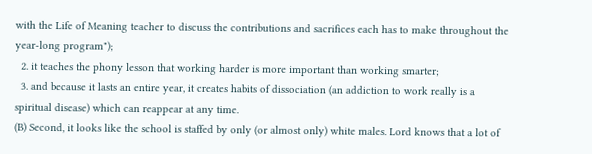with the Life of Meaning teacher to discuss the contributions and sacrifices each has to make throughout the year-long program");
  2. it teaches the phony lesson that working harder is more important than working smarter;
  3. and because it lasts an entire year, it creates habits of dissociation (an addiction to work really is a spiritual disease) which can reappear at any time.
(B) Second, it looks like the school is staffed by only (or almost only) white males. Lord knows that a lot of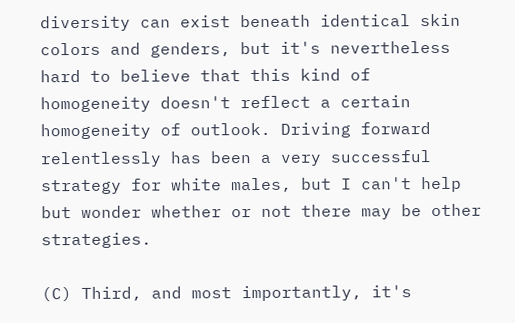diversity can exist beneath identical skin colors and genders, but it's nevertheless hard to believe that this kind of homogeneity doesn't reflect a certain homogeneity of outlook. Driving forward relentlessly has been a very successful strategy for white males, but I can't help but wonder whether or not there may be other strategies.

(C) Third, and most importantly, it's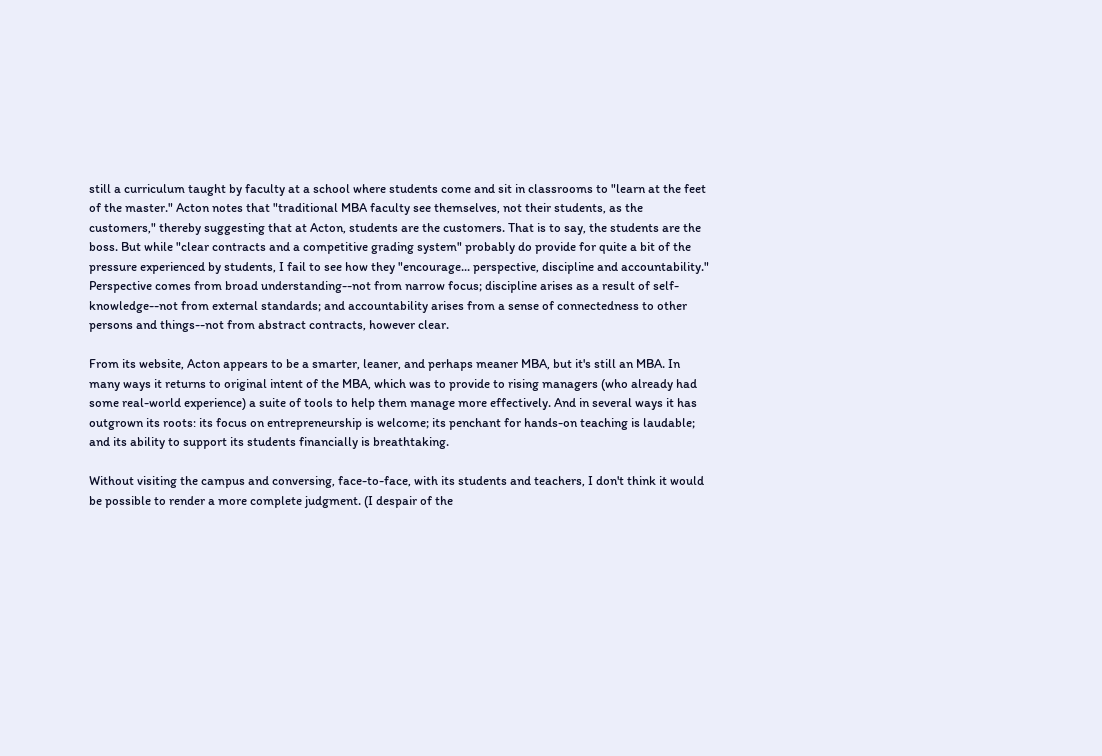still a curriculum taught by faculty at a school where students come and sit in classrooms to "learn at the feet of the master." Acton notes that "traditional MBA faculty see themselves, not their students, as the customers," thereby suggesting that at Acton, students are the customers. That is to say, the students are the boss. But while "clear contracts and a competitive grading system" probably do provide for quite a bit of the pressure experienced by students, I fail to see how they "encourage... perspective, discipline and accountability." Perspective comes from broad understanding--not from narrow focus; discipline arises as a result of self-knowledge--not from external standards; and accountability arises from a sense of connectedness to other persons and things--not from abstract contracts, however clear.

From its website, Acton appears to be a smarter, leaner, and perhaps meaner MBA, but it's still an MBA. In many ways it returns to original intent of the MBA, which was to provide to rising managers (who already had some real-world experience) a suite of tools to help them manage more effectively. And in several ways it has outgrown its roots: its focus on entrepreneurship is welcome; its penchant for hands-on teaching is laudable; and its ability to support its students financially is breathtaking.

Without visiting the campus and conversing, face-to-face, with its students and teachers, I don't think it would be possible to render a more complete judgment. (I despair of the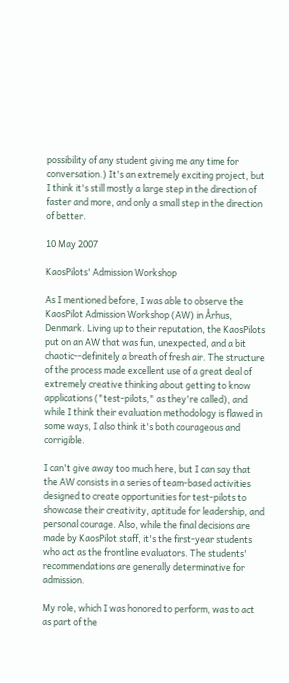possibility of any student giving me any time for conversation.) It's an extremely exciting project, but I think it's still mostly a large step in the direction of faster and more, and only a small step in the direction of better.

10 May 2007

KaosPilots' Admission Workshop

As I mentioned before, I was able to observe the KaosPilot Admission Workshop (AW) in Århus, Denmark. Living up to their reputation, the KaosPilots put on an AW that was fun, unexpected, and a bit chaotic--definitely a breath of fresh air. The structure of the process made excellent use of a great deal of extremely creative thinking about getting to know applications ("test-pilots," as they're called), and while I think their evaluation methodology is flawed in some ways, I also think it's both courageous and corrigible.

I can't give away too much here, but I can say that the AW consists in a series of team-based activities designed to create opportunities for test-pilots to showcase their creativity, aptitude for leadership, and personal courage. Also, while the final decisions are made by KaosPilot staff, it's the first-year students who act as the frontline evaluators. The students' recommendations are generally determinative for admission.

My role, which I was honored to perform, was to act as part of the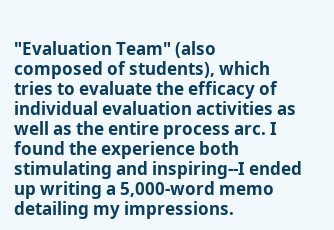"Evaluation Team" (also composed of students), which tries to evaluate the efficacy of individual evaluation activities as well as the entire process arc. I found the experience both stimulating and inspiring--I ended up writing a 5,000-word memo detailing my impressions.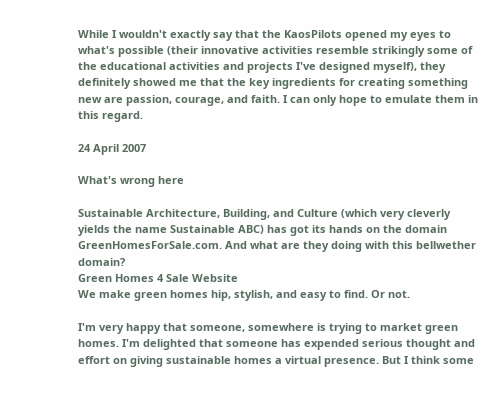While I wouldn't exactly say that the KaosPilots opened my eyes to what's possible (their innovative activities resemble strikingly some of the educational activities and projects I've designed myself), they definitely showed me that the key ingredients for creating something new are passion, courage, and faith. I can only hope to emulate them in this regard.

24 April 2007

What's wrong here

Sustainable Architecture, Building, and Culture (which very cleverly yields the name Sustainable ABC) has got its hands on the domain GreenHomesForSale.com. And what are they doing with this bellwether domain?
Green Homes 4 Sale Website
We make green homes hip, stylish, and easy to find. Or not.

I'm very happy that someone, somewhere is trying to market green homes. I'm delighted that someone has expended serious thought and effort on giving sustainable homes a virtual presence. But I think some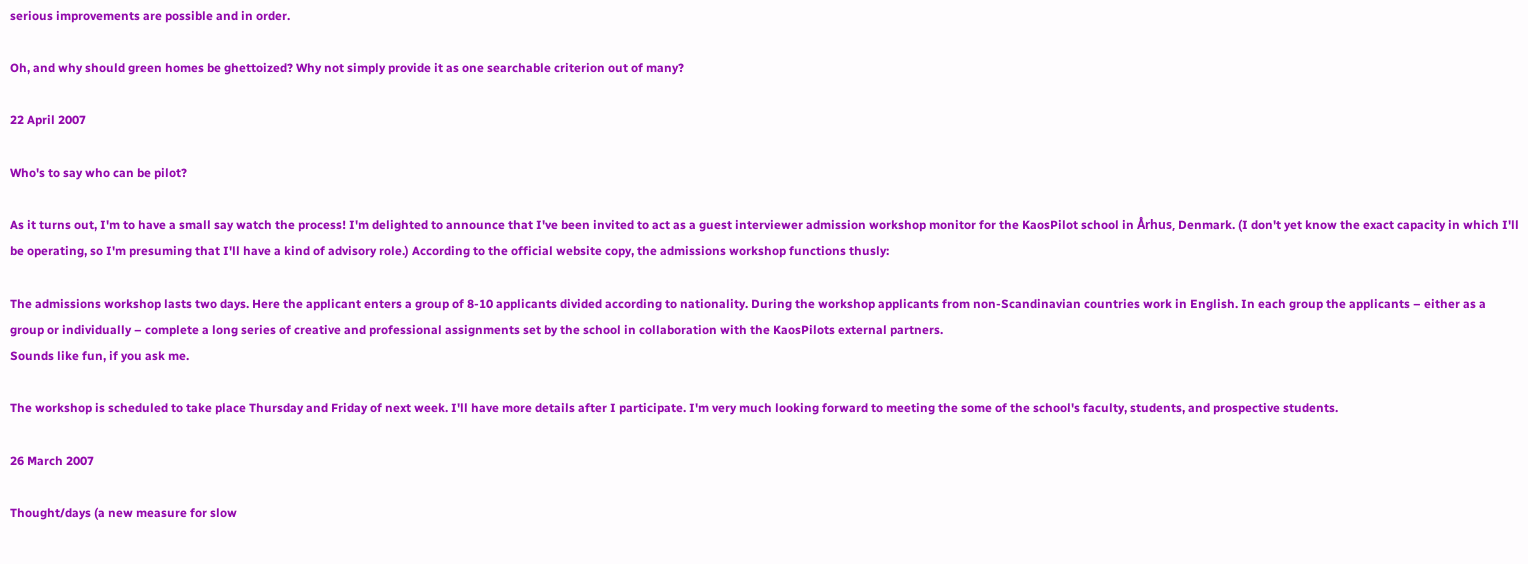serious improvements are possible and in order.

Oh, and why should green homes be ghettoized? Why not simply provide it as one searchable criterion out of many?

22 April 2007

Who's to say who can be pilot?

As it turns out, I'm to have a small say watch the process! I'm delighted to announce that I've been invited to act as a guest interviewer admission workshop monitor for the KaosPilot school in Århus, Denmark. (I don't yet know the exact capacity in which I'll be operating, so I'm presuming that I'll have a kind of advisory role.) According to the official website copy, the admissions workshop functions thusly:

The admissions workshop lasts two days. Here the applicant enters a group of 8-10 applicants divided according to nationality. During the workshop applicants from non-Scandinavian countries work in English. In each group the applicants – either as a group or individually – complete a long series of creative and professional assignments set by the school in collaboration with the KaosPilots external partners.
Sounds like fun, if you ask me.

The workshop is scheduled to take place Thursday and Friday of next week. I'll have more details after I participate. I'm very much looking forward to meeting the some of the school's faculty, students, and prospective students.

26 March 2007

Thought/days (a new measure for slow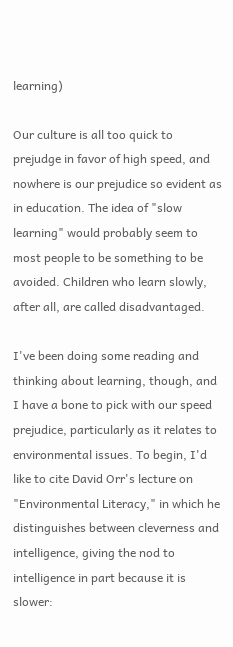learning)

Our culture is all too quick to prejudge in favor of high speed, and nowhere is our prejudice so evident as in education. The idea of "slow learning" would probably seem to most people to be something to be avoided. Children who learn slowly, after all, are called disadvantaged.

I've been doing some reading and thinking about learning, though, and I have a bone to pick with our speed prejudice, particularly as it relates to environmental issues. To begin, I'd like to cite David Orr's lecture on "Environmental Literacy," in which he distinguishes between cleverness and intelligence, giving the nod to intelligence in part because it is slower: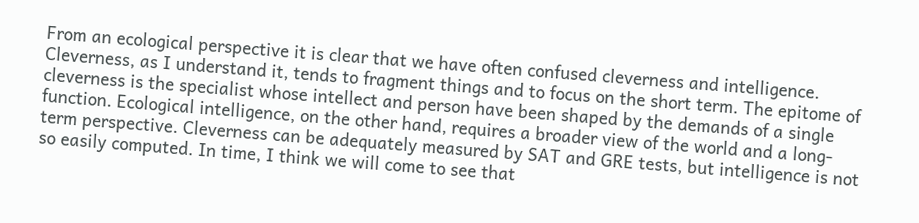From an ecological perspective it is clear that we have often confused cleverness and intelligence. Cleverness, as I understand it, tends to fragment things and to focus on the short term. The epitome of cleverness is the specialist whose intellect and person have been shaped by the demands of a single function. Ecological intelligence, on the other hand, requires a broader view of the world and a long-term perspective. Cleverness can be adequately measured by SAT and GRE tests, but intelligence is not so easily computed. In time, I think we will come to see that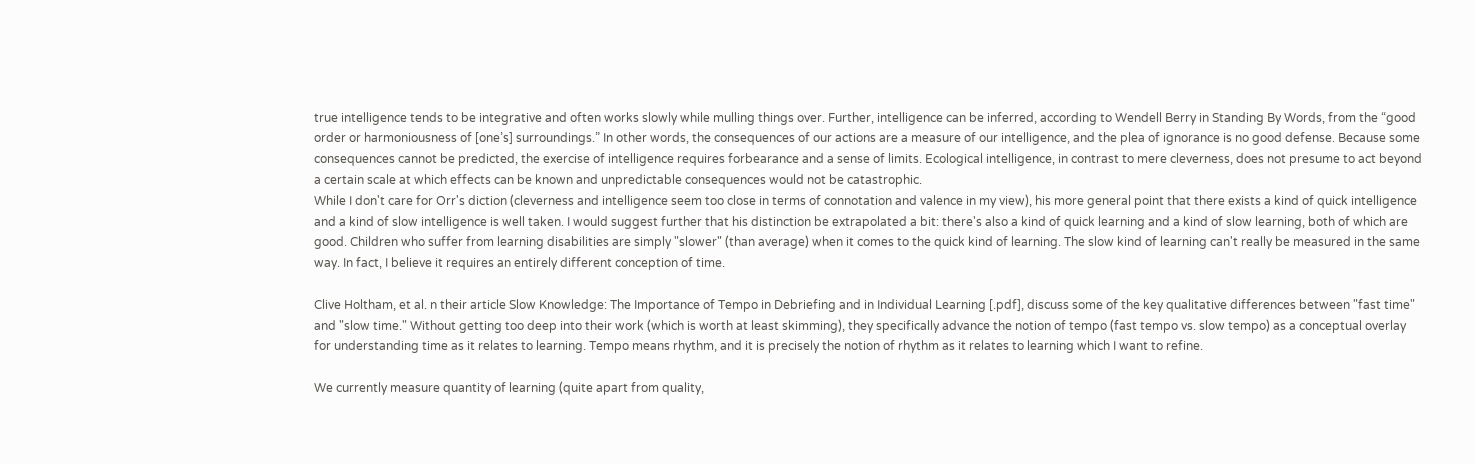true intelligence tends to be integrative and often works slowly while mulling things over. Further, intelligence can be inferred, according to Wendell Berry in Standing By Words, from the “good order or harmoniousness of [one’s] surroundings.” In other words, the consequences of our actions are a measure of our intelligence, and the plea of ignorance is no good defense. Because some consequences cannot be predicted, the exercise of intelligence requires forbearance and a sense of limits. Ecological intelligence, in contrast to mere cleverness, does not presume to act beyond a certain scale at which effects can be known and unpredictable consequences would not be catastrophic.
While I don't care for Orr's diction (cleverness and intelligence seem too close in terms of connotation and valence in my view), his more general point that there exists a kind of quick intelligence and a kind of slow intelligence is well taken. I would suggest further that his distinction be extrapolated a bit: there's also a kind of quick learning and a kind of slow learning, both of which are good. Children who suffer from learning disabilities are simply "slower" (than average) when it comes to the quick kind of learning. The slow kind of learning can't really be measured in the same way. In fact, I believe it requires an entirely different conception of time.

Clive Holtham, et al. n their article Slow Knowledge: The Importance of Tempo in Debriefing and in Individual Learning [.pdf], discuss some of the key qualitative differences between "fast time" and "slow time." Without getting too deep into their work (which is worth at least skimming), they specifically advance the notion of tempo (fast tempo vs. slow tempo) as a conceptual overlay for understanding time as it relates to learning. Tempo means rhythm, and it is precisely the notion of rhythm as it relates to learning which I want to refine.

We currently measure quantity of learning (quite apart from quality,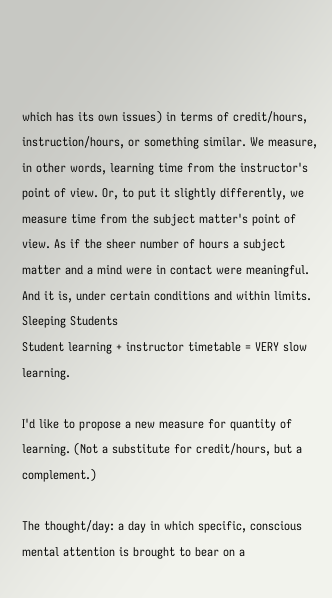which has its own issues) in terms of credit/hours, instruction/hours, or something similar. We measure, in other words, learning time from the instructor's point of view. Or, to put it slightly differently, we measure time from the subject matter's point of view. As if the sheer number of hours a subject matter and a mind were in contact were meaningful. And it is, under certain conditions and within limits.
Sleeping Students
Student learning + instructor timetable = VERY slow learning.

I'd like to propose a new measure for quantity of learning. (Not a substitute for credit/hours, but a complement.)

The thought/day: a day in which specific, conscious mental attention is brought to bear on a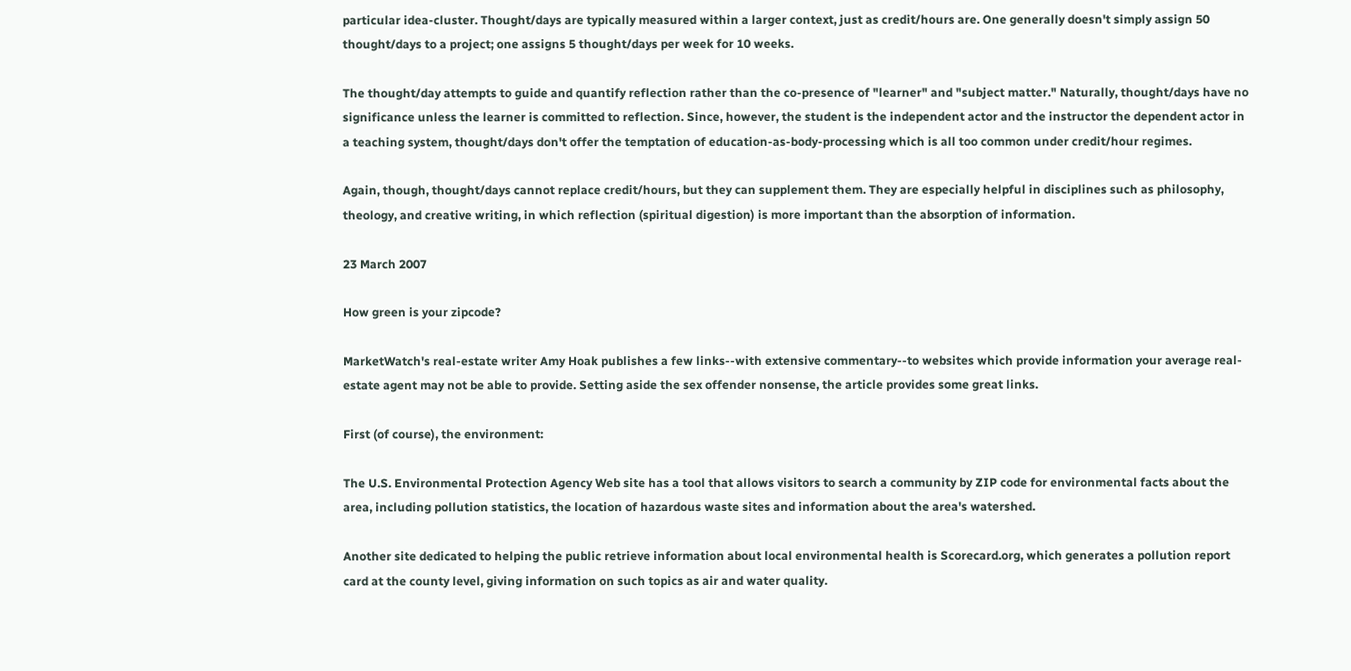particular idea-cluster. Thought/days are typically measured within a larger context, just as credit/hours are. One generally doesn't simply assign 50 thought/days to a project; one assigns 5 thought/days per week for 10 weeks.

The thought/day attempts to guide and quantify reflection rather than the co-presence of "learner" and "subject matter." Naturally, thought/days have no significance unless the learner is committed to reflection. Since, however, the student is the independent actor and the instructor the dependent actor in a teaching system, thought/days don't offer the temptation of education-as-body-processing which is all too common under credit/hour regimes.

Again, though, thought/days cannot replace credit/hours, but they can supplement them. They are especially helpful in disciplines such as philosophy, theology, and creative writing, in which reflection (spiritual digestion) is more important than the absorption of information.

23 March 2007

How green is your zipcode?

MarketWatch's real-estate writer Amy Hoak publishes a few links--with extensive commentary--to websites which provide information your average real-estate agent may not be able to provide. Setting aside the sex offender nonsense, the article provides some great links.

First (of course), the environment:

The U.S. Environmental Protection Agency Web site has a tool that allows visitors to search a community by ZIP code for environmental facts about the area, including pollution statistics, the location of hazardous waste sites and information about the area's watershed.

Another site dedicated to helping the public retrieve information about local environmental health is Scorecard.org, which generates a pollution report card at the county level, giving information on such topics as air and water quality.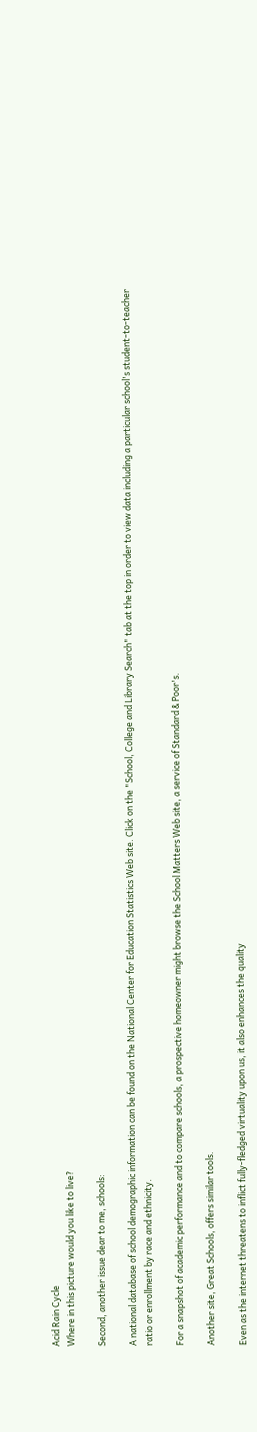Acid Rain Cycle
Where in this picture would you like to live?

Second, another issue dear to me, schools:

A national database of school demographic information can be found on the National Center for Education Statistics Web site. Click on the "School, College and Library Search" tab at the top in order to view data including a particular school's student-to-teacher ratio or enrollment by race and ethnicity.

For a snapshot of academic performance and to compare schools, a prospective homeowner might browse the School Matters Web site, a service of Standard & Poor's.

Another site, Great Schools, offers similar tools.

Even as the internet threatens to inflict fully-fledged virtuality upon us, it also enhances the quality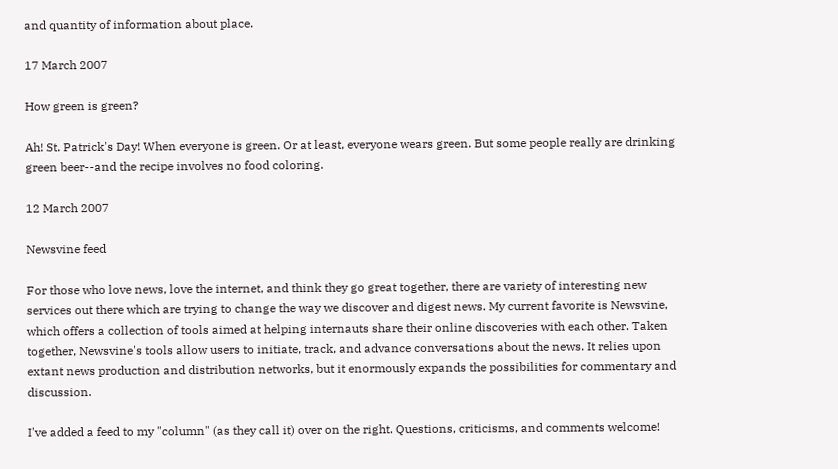and quantity of information about place.

17 March 2007

How green is green?

Ah! St. Patrick's Day! When everyone is green. Or at least, everyone wears green. But some people really are drinking green beer--and the recipe involves no food coloring.

12 March 2007

Newsvine feed

For those who love news, love the internet, and think they go great together, there are variety of interesting new services out there which are trying to change the way we discover and digest news. My current favorite is Newsvine, which offers a collection of tools aimed at helping internauts share their online discoveries with each other. Taken together, Newsvine's tools allow users to initiate, track, and advance conversations about the news. It relies upon extant news production and distribution networks, but it enormously expands the possibilities for commentary and discussion.

I've added a feed to my "column" (as they call it) over on the right. Questions, criticisms, and comments welcome!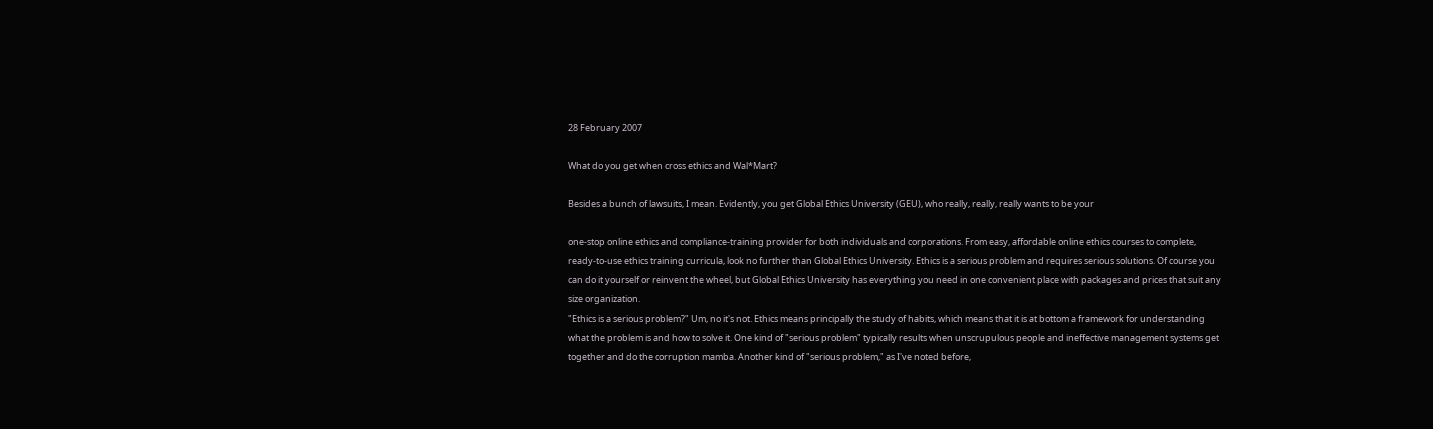28 February 2007

What do you get when cross ethics and Wal*Mart?

Besides a bunch of lawsuits, I mean. Evidently, you get Global Ethics University (GEU), who really, really, really wants to be your

one-stop online ethics and compliance-training provider for both individuals and corporations. From easy, affordable online ethics courses to complete, ready-to-use ethics training curricula, look no further than Global Ethics University. Ethics is a serious problem and requires serious solutions. Of course you can do it yourself or reinvent the wheel, but Global Ethics University has everything you need in one convenient place with packages and prices that suit any size organization.
"Ethics is a serious problem?" Um, no it's not. Ethics means principally the study of habits, which means that it is at bottom a framework for understanding what the problem is and how to solve it. One kind of "serious problem" typically results when unscrupulous people and ineffective management systems get together and do the corruption mamba. Another kind of "serious problem," as I've noted before,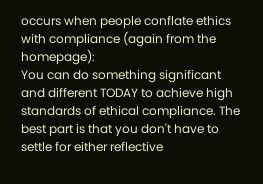occurs when people conflate ethics with compliance (again from the homepage):
You can do something significant and different TODAY to achieve high standards of ethical compliance. The best part is that you don't have to settle for either reflective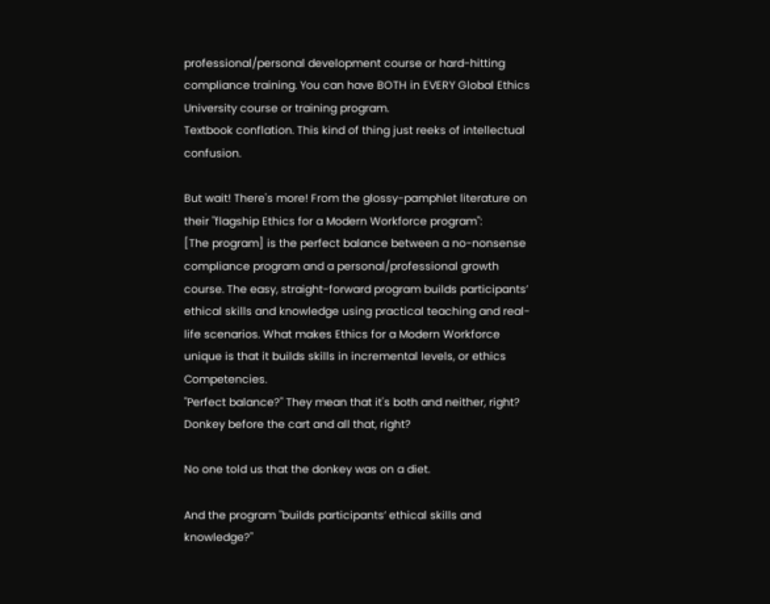professional/personal development course or hard-hitting compliance training. You can have BOTH in EVERY Global Ethics University course or training program.
Textbook conflation. This kind of thing just reeks of intellectual confusion.

But wait! There's more! From the glossy-pamphlet literature on their "flagship Ethics for a Modern Workforce program":
[The program] is the perfect balance between a no-nonsense compliance program and a personal/professional growth course. The easy, straight-forward program builds participants’ ethical skills and knowledge using practical teaching and real-life scenarios. What makes Ethics for a Modern Workforce unique is that it builds skills in incremental levels, or ethics Competencies.
"Perfect balance?" They mean that it's both and neither, right? Donkey before the cart and all that, right?

No one told us that the donkey was on a diet.

And the program "builds participants’ ethical skills and knowledge?"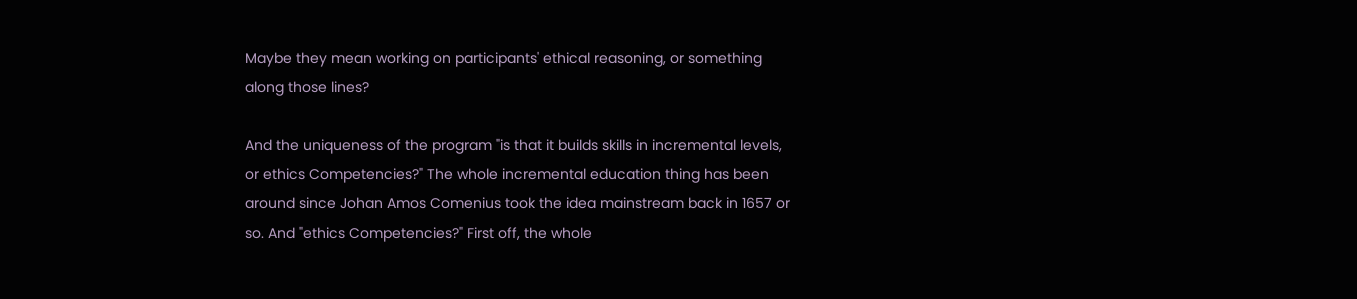Maybe they mean working on participants' ethical reasoning, or something along those lines?

And the uniqueness of the program "is that it builds skills in incremental levels, or ethics Competencies?" The whole incremental education thing has been around since Johan Amos Comenius took the idea mainstream back in 1657 or so. And "ethics Competencies?" First off, the whole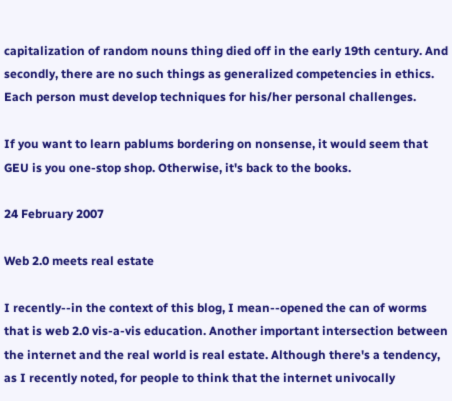capitalization of random nouns thing died off in the early 19th century. And secondly, there are no such things as generalized competencies in ethics. Each person must develop techniques for his/her personal challenges.

If you want to learn pablums bordering on nonsense, it would seem that GEU is you one-stop shop. Otherwise, it's back to the books.

24 February 2007

Web 2.0 meets real estate

I recently--in the context of this blog, I mean--opened the can of worms that is web 2.0 vis-a-vis education. Another important intersection between the internet and the real world is real estate. Although there's a tendency, as I recently noted, for people to think that the internet univocally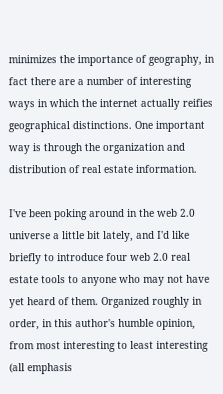minimizes the importance of geography, in fact there are a number of interesting ways in which the internet actually reifies geographical distinctions. One important way is through the organization and distribution of real estate information.

I've been poking around in the web 2.0 universe a little bit lately, and I'd like briefly to introduce four web 2.0 real estate tools to anyone who may not have yet heard of them. Organized roughly in order, in this author's humble opinion, from most interesting to least interesting (all emphasis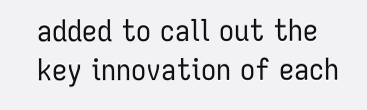added to call out the key innovation of each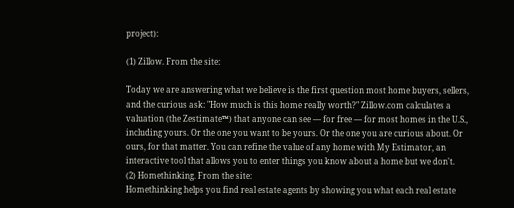project):

(1) Zillow. From the site:

Today we are answering what we believe is the first question most home buyers, sellers, and the curious ask: "How much is this home really worth?" Zillow.com calculates a valuation (the Zestimate™) that anyone can see — for free — for most homes in the U.S., including yours. Or the one you want to be yours. Or the one you are curious about. Or ours, for that matter. You can refine the value of any home with My Estimator, an interactive tool that allows you to enter things you know about a home but we don't.
(2) Homethinking. From the site:
Homethinking helps you find real estate agents by showing you what each real estate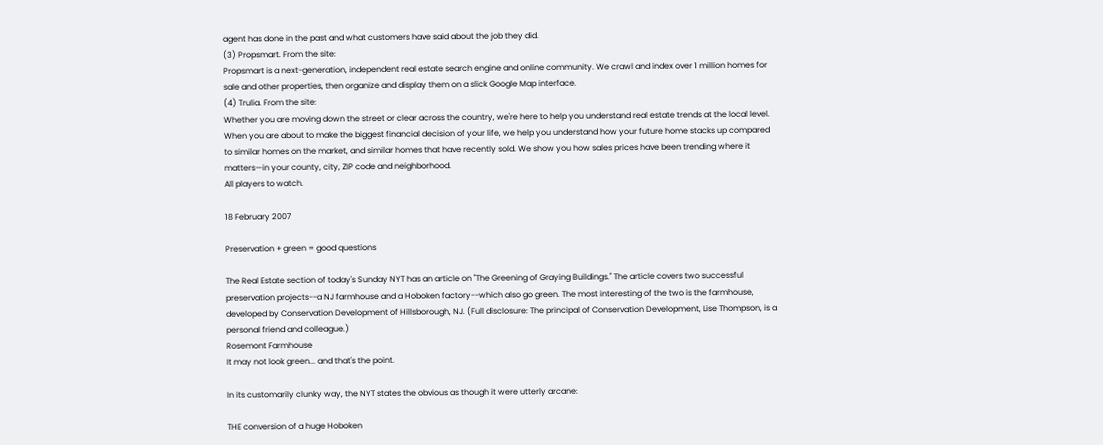agent has done in the past and what customers have said about the job they did.
(3) Propsmart. From the site:
Propsmart is a next-generation, independent real estate search engine and online community. We crawl and index over 1 million homes for sale and other properties, then organize and display them on a slick Google Map interface.
(4) Trulia. From the site:
Whether you are moving down the street or clear across the country, we're here to help you understand real estate trends at the local level. When you are about to make the biggest financial decision of your life, we help you understand how your future home stacks up compared to similar homes on the market, and similar homes that have recently sold. We show you how sales prices have been trending where it matters—in your county, city, ZIP code and neighborhood.
All players to watch.

18 February 2007

Preservation + green = good questions

The Real Estate section of today's Sunday NYT has an article on "The Greening of Graying Buildings." The article covers two successful preservation projects--a NJ farmhouse and a Hoboken factory--which also go green. The most interesting of the two is the farmhouse, developed by Conservation Development of Hillsborough, NJ. (Full disclosure: The principal of Conservation Development, Lise Thompson, is a personal friend and colleague.)
Rosemont Farmhouse
It may not look green... and that's the point.

In its customarily clunky way, the NYT states the obvious as though it were utterly arcane:

THE conversion of a huge Hoboken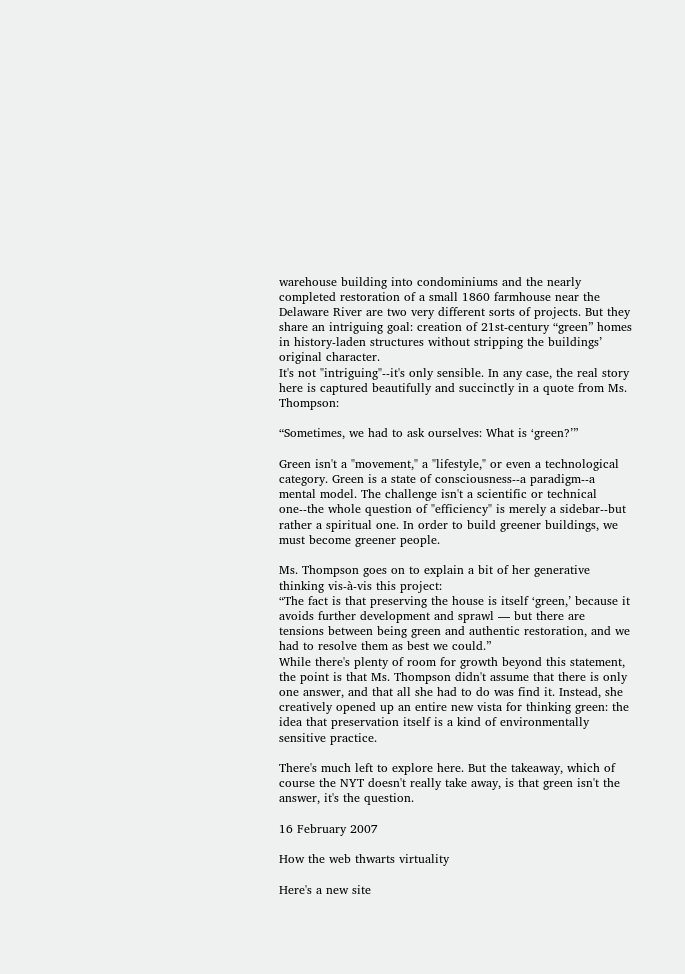warehouse building into condominiums and the nearly completed restoration of a small 1860 farmhouse near the Delaware River are two very different sorts of projects. But they share an intriguing goal: creation of 21st-century “green” homes in history-laden structures without stripping the buildings’ original character.
It's not "intriguing"--it's only sensible. In any case, the real story here is captured beautifully and succinctly in a quote from Ms. Thompson:

“Sometimes, we had to ask ourselves: What is ‘green?’”

Green isn't a "movement," a "lifestyle," or even a technological category. Green is a state of consciousness--a paradigm--a mental model. The challenge isn't a scientific or technical one--the whole question of "efficiency" is merely a sidebar--but rather a spiritual one. In order to build greener buildings, we must become greener people.

Ms. Thompson goes on to explain a bit of her generative thinking vis-à-vis this project:
“The fact is that preserving the house is itself ‘green,’ because it avoids further development and sprawl — but there are tensions between being green and authentic restoration, and we had to resolve them as best we could.”
While there's plenty of room for growth beyond this statement, the point is that Ms. Thompson didn't assume that there is only one answer, and that all she had to do was find it. Instead, she creatively opened up an entire new vista for thinking green: the idea that preservation itself is a kind of environmentally sensitive practice.

There's much left to explore here. But the takeaway, which of course the NYT doesn't really take away, is that green isn't the answer, it's the question.

16 February 2007

How the web thwarts virtuality

Here's a new site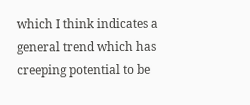which I think indicates a general trend which has creeping potential to be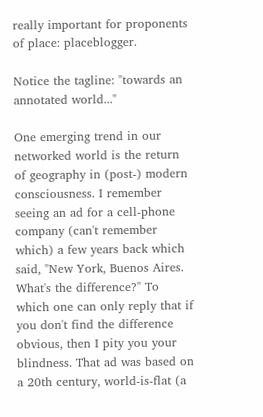really important for proponents of place: placeblogger.

Notice the tagline: "towards an annotated world..."

One emerging trend in our networked world is the return of geography in (post-) modern consciousness. I remember seeing an ad for a cell-phone company (can't remember which) a few years back which said, "New York, Buenos Aires. What's the difference?" To which one can only reply that if you don't find the difference obvious, then I pity you your blindness. That ad was based on a 20th century, world-is-flat (a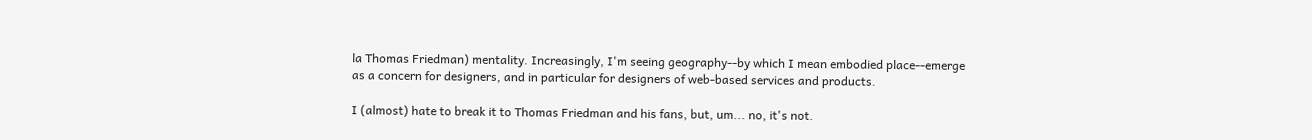la Thomas Friedman) mentality. Increasingly, I'm seeing geography--by which I mean embodied place--emerge as a concern for designers, and in particular for designers of web-based services and products.

I (almost) hate to break it to Thomas Friedman and his fans, but, um... no, it's not.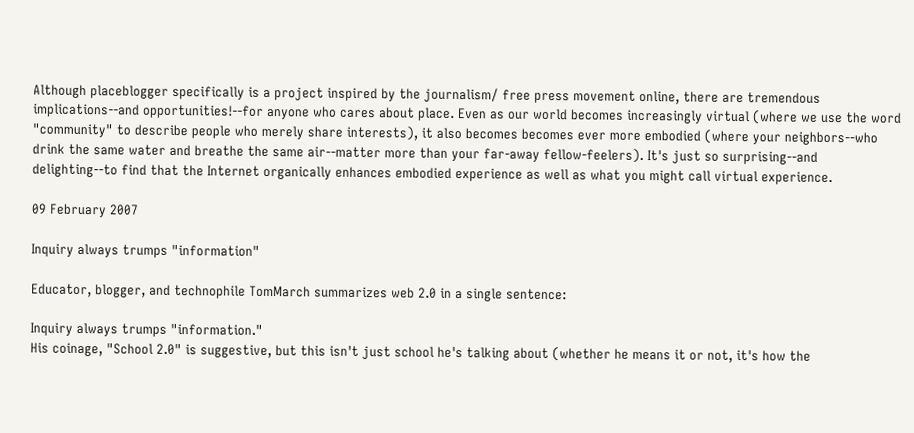Although placeblogger specifically is a project inspired by the journalism/ free press movement online, there are tremendous implications--and opportunities!--for anyone who cares about place. Even as our world becomes increasingly virtual (where we use the word "community" to describe people who merely share interests), it also becomes becomes ever more embodied (where your neighbors--who drink the same water and breathe the same air--matter more than your far-away fellow-feelers). It's just so surprising--and delighting--to find that the Internet organically enhances embodied experience as well as what you might call virtual experience.

09 February 2007

Inquiry always trumps "information"

Educator, blogger, and technophile TomMarch summarizes web 2.0 in a single sentence:

Inquiry always trumps "information."
His coinage, "School 2.0" is suggestive, but this isn't just school he's talking about (whether he means it or not, it's how the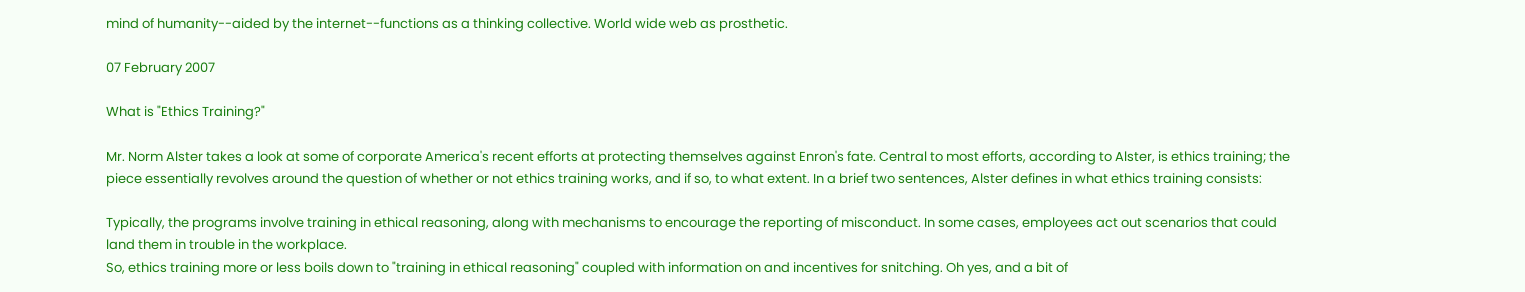mind of humanity--aided by the internet--functions as a thinking collective. World wide web as prosthetic.

07 February 2007

What is "Ethics Training?"

Mr. Norm Alster takes a look at some of corporate America's recent efforts at protecting themselves against Enron's fate. Central to most efforts, according to Alster, is ethics training; the piece essentially revolves around the question of whether or not ethics training works, and if so, to what extent. In a brief two sentences, Alster defines in what ethics training consists:

Typically, the programs involve training in ethical reasoning, along with mechanisms to encourage the reporting of misconduct. In some cases, employees act out scenarios that could land them in trouble in the workplace.
So, ethics training more or less boils down to "training in ethical reasoning" coupled with information on and incentives for snitching. Oh yes, and a bit of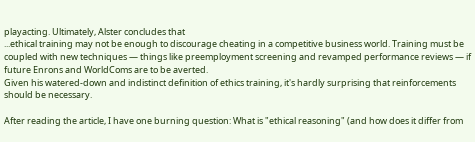playacting. Ultimately, Alster concludes that
...ethical training may not be enough to discourage cheating in a competitive business world. Training must be coupled with new techniques — things like preemployment screening and revamped performance reviews — if future Enrons and WorldComs are to be averted.
Given his watered-down and indistinct definition of ethics training, it's hardly surprising that reinforcements should be necessary.

After reading the article, I have one burning question: What is "ethical reasoning" (and how does it differ from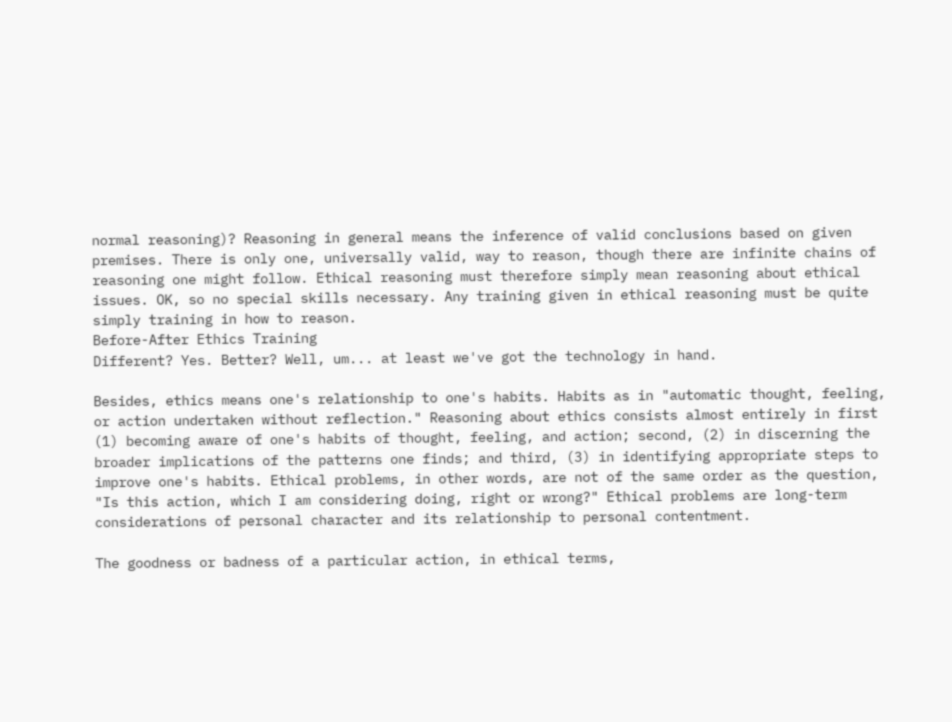normal reasoning)? Reasoning in general means the inference of valid conclusions based on given premises. There is only one, universally valid, way to reason, though there are infinite chains of reasoning one might follow. Ethical reasoning must therefore simply mean reasoning about ethical issues. OK, so no special skills necessary. Any training given in ethical reasoning must be quite simply training in how to reason.
Before-After Ethics Training
Different? Yes. Better? Well, um... at least we've got the technology in hand.

Besides, ethics means one's relationship to one's habits. Habits as in "automatic thought, feeling, or action undertaken without reflection." Reasoning about ethics consists almost entirely in first (1) becoming aware of one's habits of thought, feeling, and action; second, (2) in discerning the broader implications of the patterns one finds; and third, (3) in identifying appropriate steps to improve one's habits. Ethical problems, in other words, are not of the same order as the question, "Is this action, which I am considering doing, right or wrong?" Ethical problems are long-term considerations of personal character and its relationship to personal contentment.

The goodness or badness of a particular action, in ethical terms,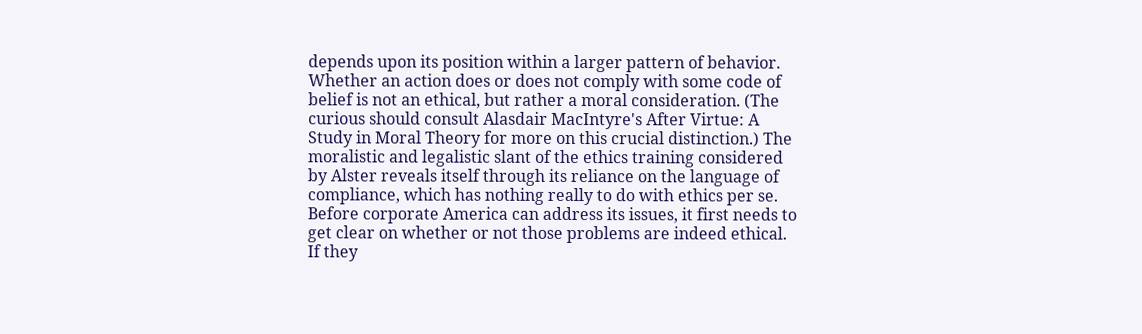depends upon its position within a larger pattern of behavior. Whether an action does or does not comply with some code of belief is not an ethical, but rather a moral consideration. (The curious should consult Alasdair MacIntyre's After Virtue: A Study in Moral Theory for more on this crucial distinction.) The moralistic and legalistic slant of the ethics training considered by Alster reveals itself through its reliance on the language of compliance, which has nothing really to do with ethics per se. Before corporate America can address its issues, it first needs to get clear on whether or not those problems are indeed ethical. If they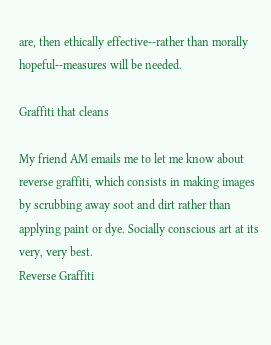are, then ethically effective--rather than morally hopeful--measures will be needed.

Graffiti that cleans

My friend AM emails me to let me know about reverse graffiti, which consists in making images by scrubbing away soot and dirt rather than applying paint or dye. Socially conscious art at its very, very best.
Reverse Graffiti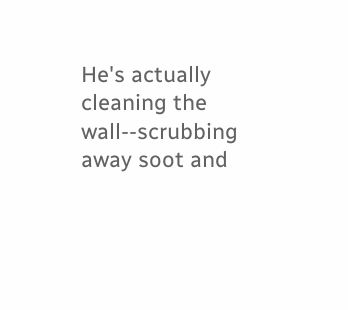He's actually cleaning the wall--scrubbing away soot and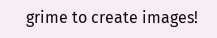grime to create images!